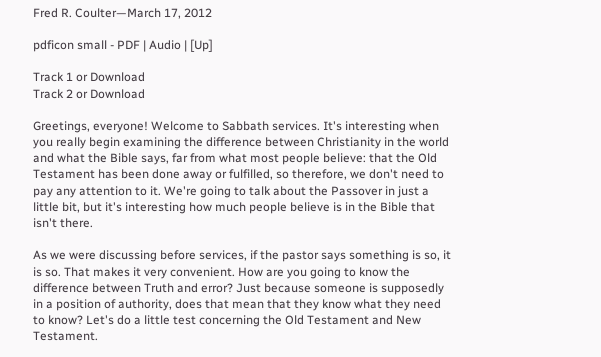Fred R. Coulter—March 17, 2012

pdficon small - PDF | Audio | [Up]

Track 1 or Download
Track 2 or Download

Greetings, everyone! Welcome to Sabbath services. It's interesting when you really begin examining the difference between Christianity in the world and what the Bible says, far from what most people believe: that the Old Testament has been done away or fulfilled, so therefore, we don't need to pay any attention to it. We're going to talk about the Passover in just a little bit, but it's interesting how much people believe is in the Bible that isn't there.

As we were discussing before services, if the pastor says something is so, it is so. That makes it very convenient. How are you going to know the difference between Truth and error? Just because someone is supposedly in a position of authority, does that mean that they know what they need to know? Let's do a little test concerning the Old Testament and New Testament.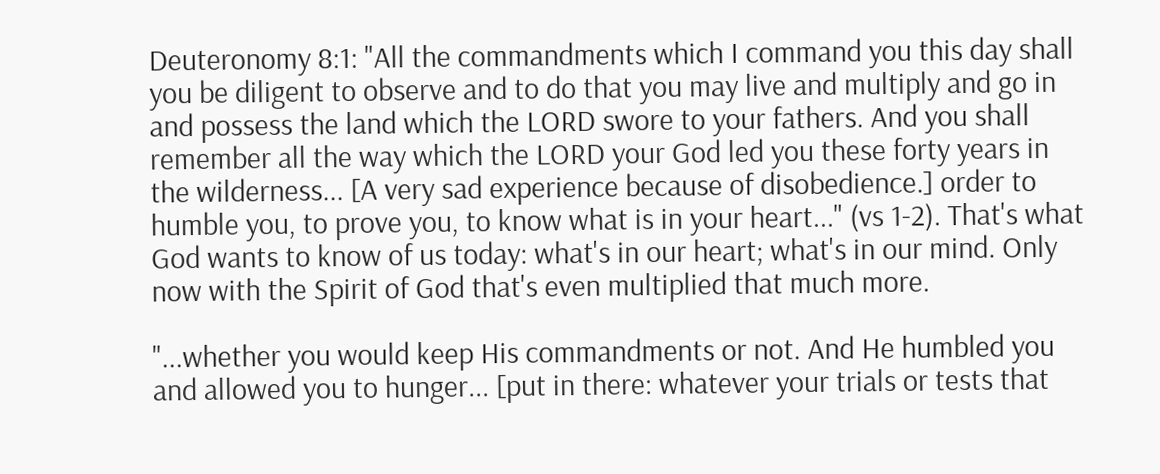Deuteronomy 8:1: "All the commandments which I command you this day shall you be diligent to observe and to do that you may live and multiply and go in and possess the land which the LORD swore to your fathers. And you shall remember all the way which the LORD your God led you these forty years in the wilderness... [A very sad experience because of disobedience.] order to humble you, to prove you, to know what is in your heart..." (vs 1-2). That's what God wants to know of us today: what's in our heart; what's in our mind. Only now with the Spirit of God that's even multiplied that much more.

"...whether you would keep His commandments or not. And He humbled you and allowed you to hunger... [put in there: whatever your trials or tests that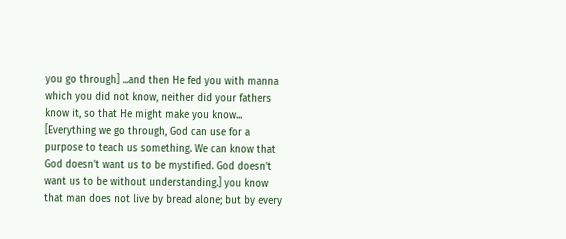you go through] ...and then He fed you with manna which you did not know, neither did your fathers know it, so that He might make you know... [Everything we go through, God can use for a purpose to teach us something. We can know that God doesn't want us to be mystified. God doesn't want us to be without understanding.] you know that man does not live by bread alone; but by every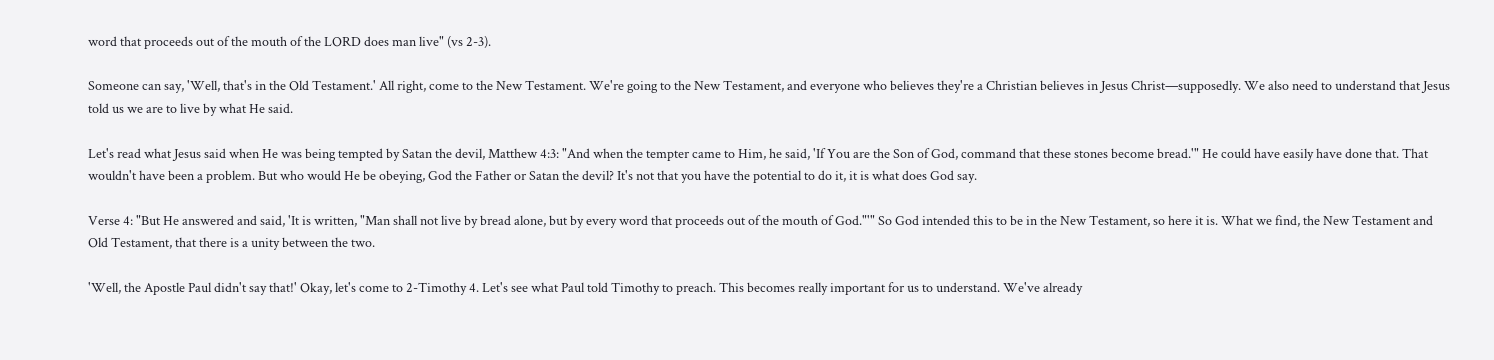word that proceeds out of the mouth of the LORD does man live" (vs 2-3).

Someone can say, 'Well, that's in the Old Testament.' All right, come to the New Testament. We're going to the New Testament, and everyone who believes they're a Christian believes in Jesus Christ—supposedly. We also need to understand that Jesus told us we are to live by what He said.

Let's read what Jesus said when He was being tempted by Satan the devil, Matthew 4:3: "And when the tempter came to Him, he said, 'If You are the Son of God, command that these stones become bread.'" He could have easily have done that. That wouldn't have been a problem. But who would He be obeying, God the Father or Satan the devil? It's not that you have the potential to do it, it is what does God say.

Verse 4: "But He answered and said, 'It is written, "Man shall not live by bread alone, but by every word that proceeds out of the mouth of God."'" So God intended this to be in the New Testament, so here it is. What we find, the New Testament and Old Testament, that there is a unity between the two.

'Well, the Apostle Paul didn't say that!' Okay, let's come to 2-Timothy 4. Let's see what Paul told Timothy to preach. This becomes really important for us to understand. We've already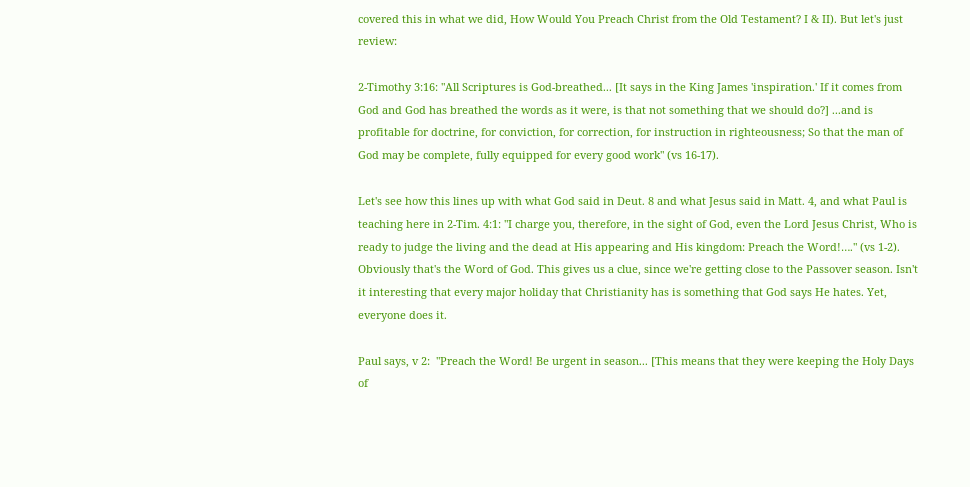covered this in what we did, How Would You Preach Christ from the Old Testament? I & II). But let's just review:

2-Timothy 3:16: "All Scriptures is God-breathed... [It says in the King James 'inspiration.' If it comes from God and God has breathed the words as it were, is that not something that we should do?] ...and is profitable for doctrine, for conviction, for correction, for instruction in righteousness; So that the man of God may be complete, fully equipped for every good work" (vs 16-17).

Let's see how this lines up with what God said in Deut. 8 and what Jesus said in Matt. 4, and what Paul is teaching here in 2-Tim. 4:1: "I charge you, therefore, in the sight of God, even the Lord Jesus Christ, Who is ready to judge the living and the dead at His appearing and His kingdom: Preach the Word!…." (vs 1-2). Obviously that's the Word of God. This gives us a clue, since we're getting close to the Passover season. Isn't it interesting that every major holiday that Christianity has is something that God says He hates. Yet, everyone does it.

Paul says, v 2:  "Preach the Word! Be urgent in season... [This means that they were keeping the Holy Days of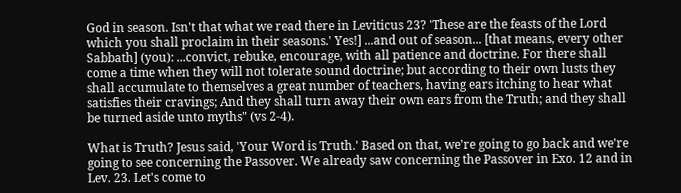God in season. Isn't that what we read there in Leviticus 23? 'These are the feasts of the Lord which you shall proclaim in their seasons.' Yes!] ...and out of season... [that means, every other Sabbath] (you): ...convict, rebuke, encourage, with all patience and doctrine. For there shall come a time when they will not tolerate sound doctrine; but according to their own lusts they shall accumulate to themselves a great number of teachers, having ears itching to hear what satisfies their cravings; And they shall turn away their own ears from the Truth; and they shall be turned aside unto myths" (vs 2-4).

What is Truth? Jesus said, 'Your Word is Truth.' Based on that, we're going to go back and we're going to see concerning the Passover. We already saw concerning the Passover in Exo. 12 and in Lev. 23. Let's come to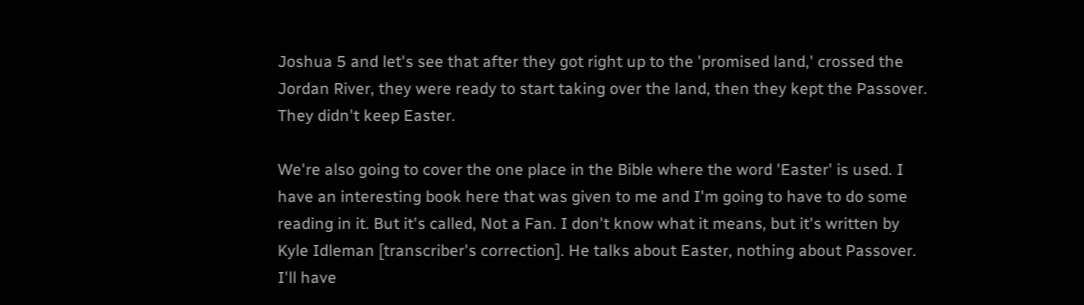Joshua 5 and let's see that after they got right up to the 'promised land,' crossed the Jordan River, they were ready to start taking over the land, then they kept the Passover. They didn't keep Easter.

We're also going to cover the one place in the Bible where the word 'Easter' is used. I have an interesting book here that was given to me and I'm going to have to do some reading in it. But it's called, Not a Fan. I don't know what it means, but it's written by Kyle Idleman [transcriber's correction]. He talks about Easter, nothing about Passover. I'll have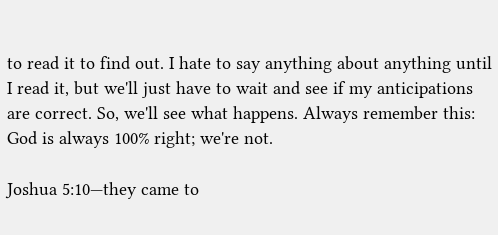to read it to find out. I hate to say anything about anything until I read it, but we'll just have to wait and see if my anticipations are correct. So, we'll see what happens. Always remember this: God is always 100% right; we're not.

Joshua 5:10—they came to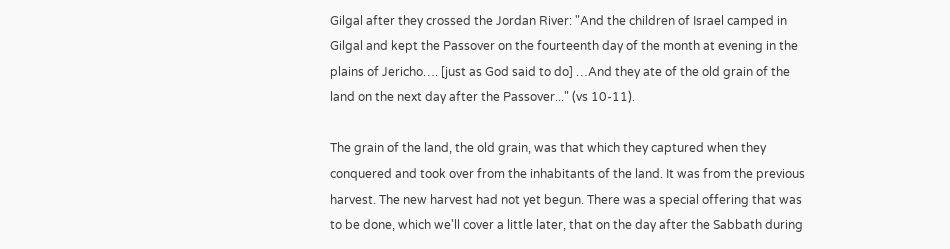Gilgal after they crossed the Jordan River: "And the children of Israel camped in Gilgal and kept the Passover on the fourteenth day of the month at evening in the plains of Jericho…. [just as God said to do] …And they ate of the old grain of the land on the next day after the Passover..." (vs 10-11).

The grain of the land, the old grain, was that which they captured when they conquered and took over from the inhabitants of the land. It was from the previous harvest. The new harvest had not yet begun. There was a special offering that was to be done, which we'll cover a little later, that on the day after the Sabbath during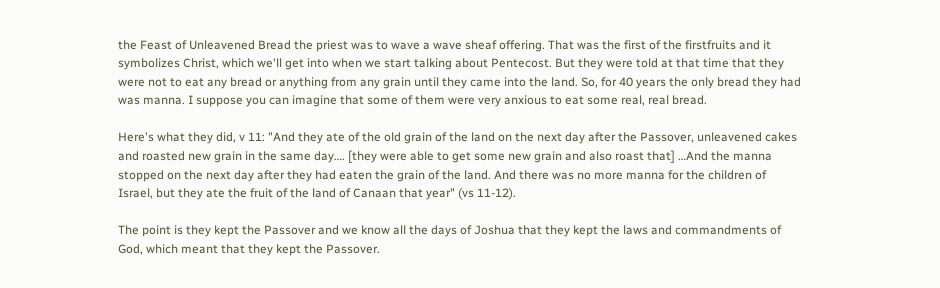the Feast of Unleavened Bread the priest was to wave a wave sheaf offering. That was the first of the firstfruits and it symbolizes Christ, which we'll get into when we start talking about Pentecost. But they were told at that time that they were not to eat any bread or anything from any grain until they came into the land. So, for 40 years the only bread they had was manna. I suppose you can imagine that some of them were very anxious to eat some real, real bread.

Here's what they did, v 11: "And they ate of the old grain of the land on the next day after the Passover, unleavened cakes and roasted new grain in the same day…. [they were able to get some new grain and also roast that] …And the manna stopped on the next day after they had eaten the grain of the land. And there was no more manna for the children of Israel, but they ate the fruit of the land of Canaan that year" (vs 11-12).

The point is they kept the Passover and we know all the days of Joshua that they kept the laws and commandments of God, which meant that they kept the Passover.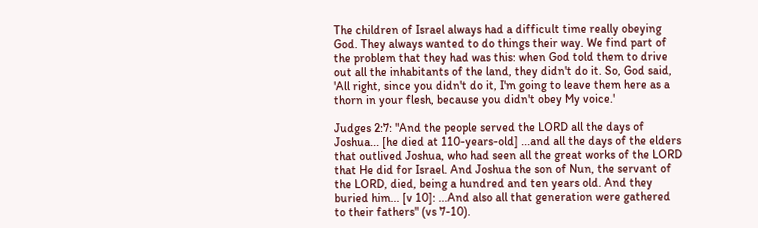The children of Israel always had a difficult time really obeying God. They always wanted to do things their way. We find part of the problem that they had was this: when God told them to drive out all the inhabitants of the land, they didn't do it. So, God said, 'All right, since you didn't do it, I'm going to leave them here as a thorn in your flesh, because you didn't obey My voice.'

Judges 2:7: "And the people served the LORD all the days of Joshua... [he died at 110-years-old] ...and all the days of the elders that outlived Joshua, who had seen all the great works of the LORD that He did for Israel. And Joshua the son of Nun, the servant of the LORD, died, being a hundred and ten years old. And they buried him... [v 10]: ...And also all that generation were gathered to their fathers" (vs 7-10).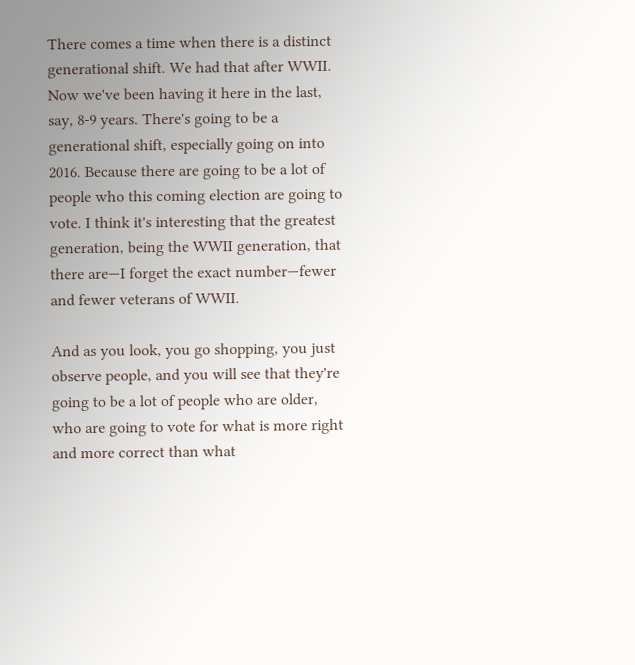There comes a time when there is a distinct generational shift. We had that after WWII. Now we've been having it here in the last, say, 8-9 years. There's going to be a generational shift, especially going on into 2016. Because there are going to be a lot of people who this coming election are going to vote. I think it's interesting that the greatest generation, being the WWII generation, that there are—I forget the exact number—fewer and fewer veterans of WWII.

And as you look, you go shopping, you just observe people, and you will see that they're going to be a lot of people who are older, who are going to vote for what is more right and more correct than what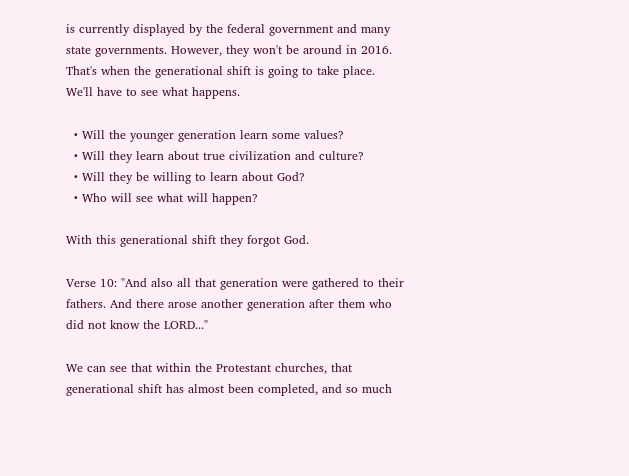is currently displayed by the federal government and many state governments. However, they won't be around in 2016. That's when the generational shift is going to take place. We'll have to see what happens.

  • Will the younger generation learn some values?
  • Will they learn about true civilization and culture?
  • Will they be willing to learn about God?
  • Who will see what will happen?

With this generational shift they forgot God.

Verse 10: "And also all that generation were gathered to their fathers. And there arose another generation after them who did not know the LORD..."

We can see that within the Protestant churches, that generational shift has almost been completed, and so much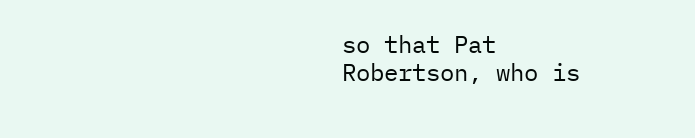so that Pat Robertson, who is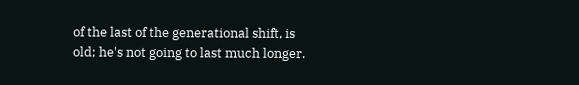of the last of the generational shift, is old; he's not going to last much longer.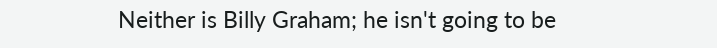Neither is Billy Graham; he isn't going to be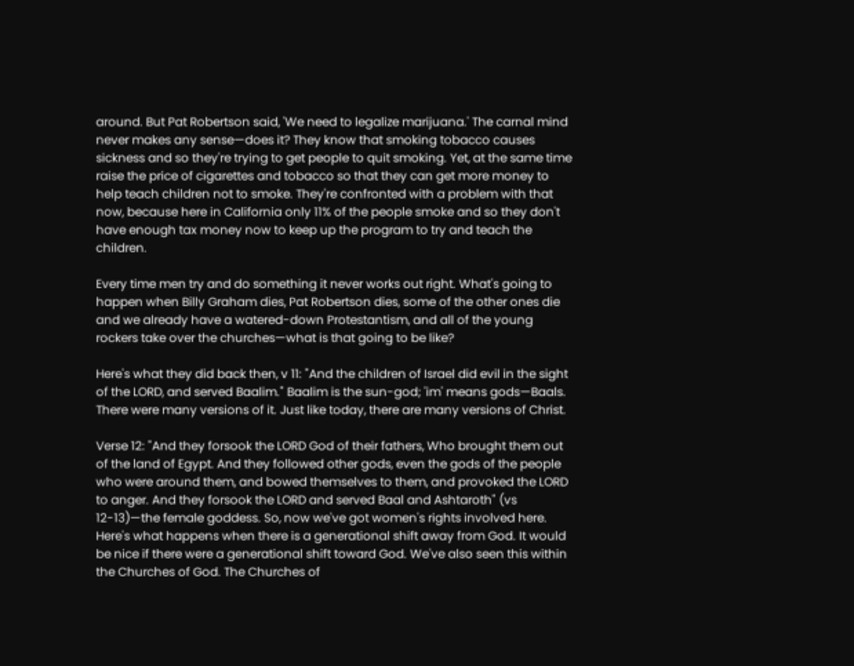around. But Pat Robertson said, 'We need to legalize marijuana.' The carnal mind never makes any sense—does it? They know that smoking tobacco causes sickness and so they're trying to get people to quit smoking. Yet, at the same time raise the price of cigarettes and tobacco so that they can get more money to help teach children not to smoke. They're confronted with a problem with that now, because here in California only 11% of the people smoke and so they don't have enough tax money now to keep up the program to try and teach the children.

Every time men try and do something it never works out right. What's going to happen when Billy Graham dies, Pat Robertson dies, some of the other ones die and we already have a watered-down Protestantism, and all of the young rockers take over the churches—what is that going to be like?

Here's what they did back then, v 11: "And the children of Israel did evil in the sight of the LORD, and served Baalim." Baalim is the sun-god; 'im' means gods—Baals. There were many versions of it. Just like today, there are many versions of Christ.

Verse 12: "And they forsook the LORD God of their fathers, Who brought them out of the land of Egypt. And they followed other gods, even the gods of the people who were around them, and bowed themselves to them, and provoked the LORD to anger. And they forsook the LORD and served Baal and Ashtaroth" (vs 12-13)—the female goddess. So, now we've got women's rights involved here. Here's what happens when there is a generational shift away from God. It would be nice if there were a generational shift toward God. We've also seen this within the Churches of God. The Churches of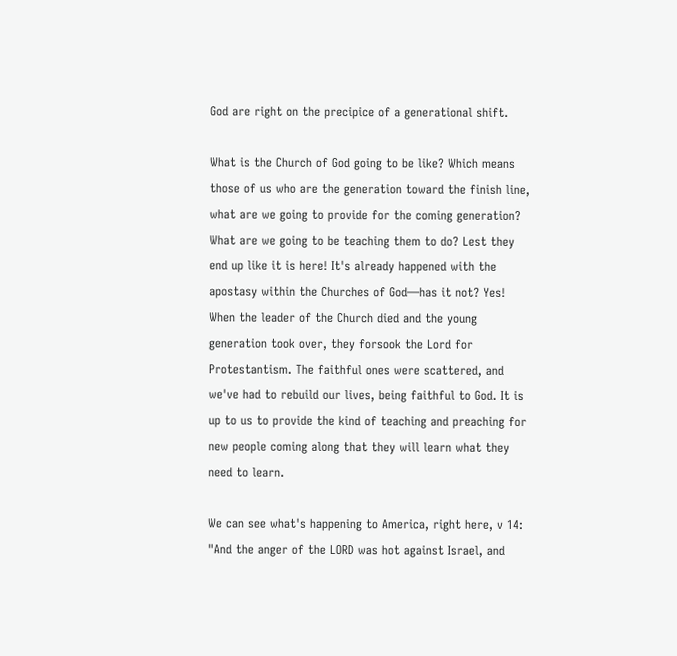God are right on the precipice of a generational shift.

What is the Church of God going to be like? Which means those of us who are the generation toward the finish line, what are we going to provide for the coming generation? What are we going to be teaching them to do? Lest they end up like it is here! It's already happened with the apostasy within the Churches of God—has it not? Yes! When the leader of the Church died and the young generation took over, they forsook the Lord for Protestantism. The faithful ones were scattered, and we've had to rebuild our lives, being faithful to God. It is up to us to provide the kind of teaching and preaching for new people coming along that they will learn what they need to learn.

We can see what's happening to America, right here, v 14: "And the anger of the LORD was hot against Israel, and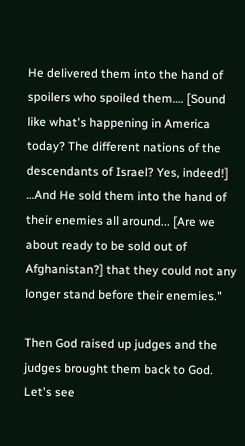He delivered them into the hand of spoilers who spoiled them…. [Sound like what's happening in America today? The different nations of the descendants of Israel? Yes, indeed!] …And He sold them into the hand of their enemies all around... [Are we about ready to be sold out of Afghanistan?] that they could not any longer stand before their enemies."

Then God raised up judges and the judges brought them back to God. Let's see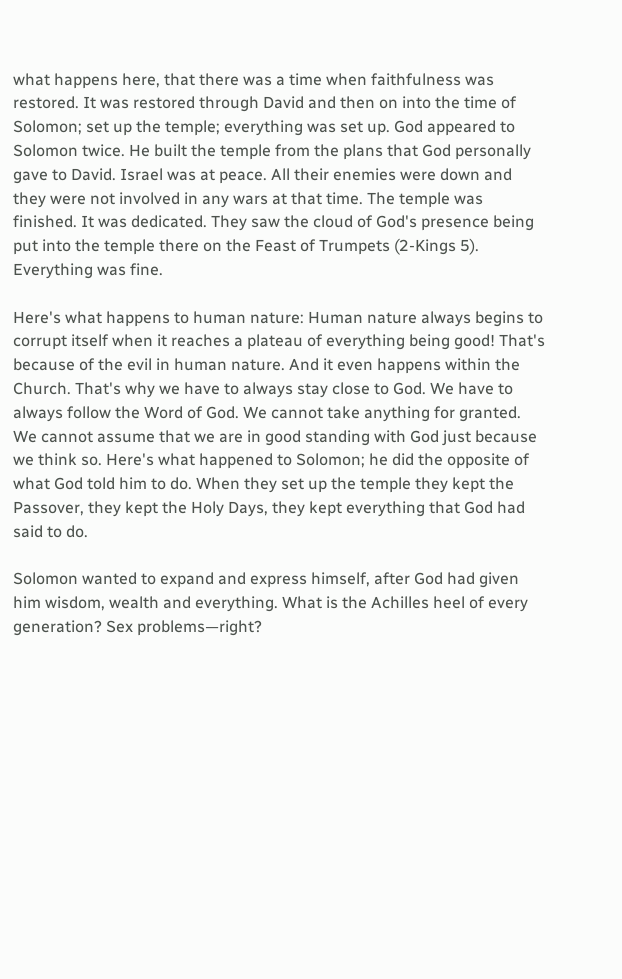what happens here, that there was a time when faithfulness was restored. It was restored through David and then on into the time of Solomon; set up the temple; everything was set up. God appeared to Solomon twice. He built the temple from the plans that God personally gave to David. Israel was at peace. All their enemies were down and they were not involved in any wars at that time. The temple was finished. It was dedicated. They saw the cloud of God's presence being put into the temple there on the Feast of Trumpets (2-Kings 5). Everything was fine.

Here's what happens to human nature: Human nature always begins to corrupt itself when it reaches a plateau of everything being good! That's because of the evil in human nature. And it even happens within the Church. That's why we have to always stay close to God. We have to always follow the Word of God. We cannot take anything for granted. We cannot assume that we are in good standing with God just because we think so. Here's what happened to Solomon; he did the opposite of what God told him to do. When they set up the temple they kept the Passover, they kept the Holy Days, they kept everything that God had said to do.

Solomon wanted to expand and express himself, after God had given him wisdom, wealth and everything. What is the Achilles heel of every generation? Sex problems—right?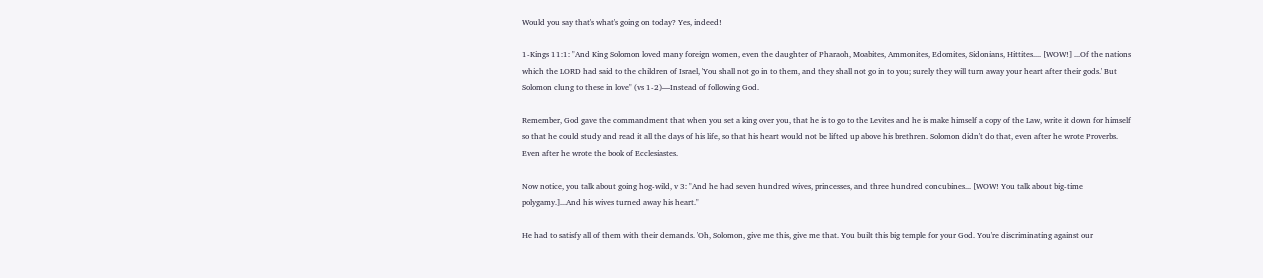Would you say that's what's going on today? Yes, indeed!

1-Kings 11:1: "And King Solomon loved many foreign women, even the daughter of Pharaoh, Moabites, Ammonites, Edomites, Sidonians, Hittites.... [WOW!] ...Of the nations which the LORD had said to the children of Israel, 'You shall not go in to them, and they shall not go in to you; surely they will turn away your heart after their gods.' But Solomon clung to these in love" (vs 1-2)—Instead of following God.

Remember, God gave the commandment that when you set a king over you, that he is to go to the Levites and he is make himself a copy of the Law, write it down for himself so that he could study and read it all the days of his life, so that his heart would not be lifted up above his brethren. Solomon didn't do that, even after he wrote Proverbs. Even after he wrote the book of Ecclesiastes.

Now notice, you talk about going hog-wild, v 3: "And he had seven hundred wives, princesses, and three hundred concubines... [WOW! You talk about big-time polygamy.]...And his wives turned away his heart."

He had to satisfy all of them with their demands. 'Oh, Solomon, give me this, give me that. You built this big temple for your God. You're discriminating against our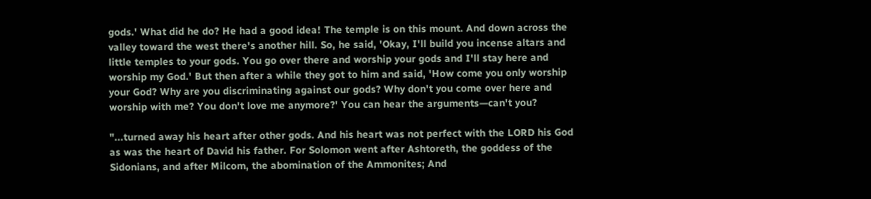gods.' What did he do? He had a good idea! The temple is on this mount. And down across the valley toward the west there's another hill. So, he said, 'Okay, I'll build you incense altars and little temples to your gods. You go over there and worship your gods and I'll stay here and worship my God.' But then after a while they got to him and said, 'How come you only worship your God? Why are you discriminating against our gods? Why don't you come over here and worship with me? You don't love me anymore?' You can hear the arguments—can't you?

"...turned away his heart after other gods. And his heart was not perfect with the LORD his God as was the heart of David his father. For Solomon went after Ashtoreth, the goddess of the Sidonians, and after Milcom, the abomination of the Ammonites; And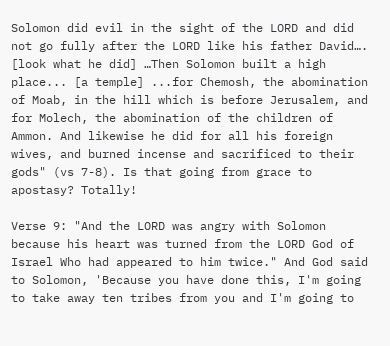Solomon did evil in the sight of the LORD and did not go fully after the LORD like his father David…. [look what he did] …Then Solomon built a high place... [a temple] ...for Chemosh, the abomination of Moab, in the hill which is before Jerusalem, and for Molech, the abomination of the children of Ammon. And likewise he did for all his foreign wives, and burned incense and sacrificed to their gods" (vs 7-8). Is that going from grace to apostasy? Totally!

Verse 9: "And the LORD was angry with Solomon because his heart was turned from the LORD God of Israel Who had appeared to him twice." And God said to Solomon, 'Because you have done this, I'm going to take away ten tribes from you and I'm going to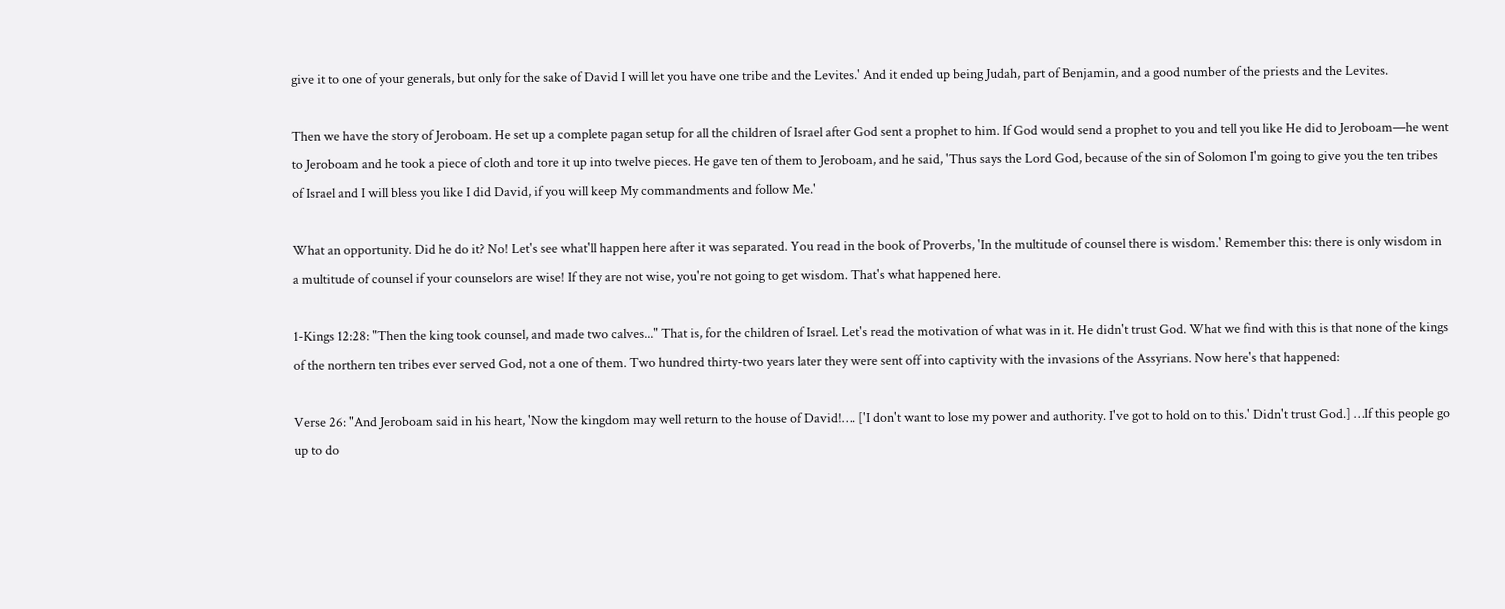give it to one of your generals, but only for the sake of David I will let you have one tribe and the Levites.' And it ended up being Judah, part of Benjamin, and a good number of the priests and the Levites.

Then we have the story of Jeroboam. He set up a complete pagan setup for all the children of Israel after God sent a prophet to him. If God would send a prophet to you and tell you like He did to Jeroboam—he went to Jeroboam and he took a piece of cloth and tore it up into twelve pieces. He gave ten of them to Jeroboam, and he said, 'Thus says the Lord God, because of the sin of Solomon I'm going to give you the ten tribes of Israel and I will bless you like I did David, if you will keep My commandments and follow Me.'

What an opportunity. Did he do it? No! Let's see what'll happen here after it was separated. You read in the book of Proverbs, 'In the multitude of counsel there is wisdom.' Remember this: there is only wisdom in a multitude of counsel if your counselors are wise! If they are not wise, you're not going to get wisdom. That's what happened here.

1-Kings 12:28: "Then the king took counsel, and made two calves..." That is, for the children of Israel. Let's read the motivation of what was in it. He didn't trust God. What we find with this is that none of the kings of the northern ten tribes ever served God, not a one of them. Two hundred thirty-two years later they were sent off into captivity with the invasions of the Assyrians. Now here's that happened:

Verse 26: "And Jeroboam said in his heart, 'Now the kingdom may well return to the house of David!…. ['I don't want to lose my power and authority. I've got to hold on to this.' Didn't trust God.] …If this people go up to do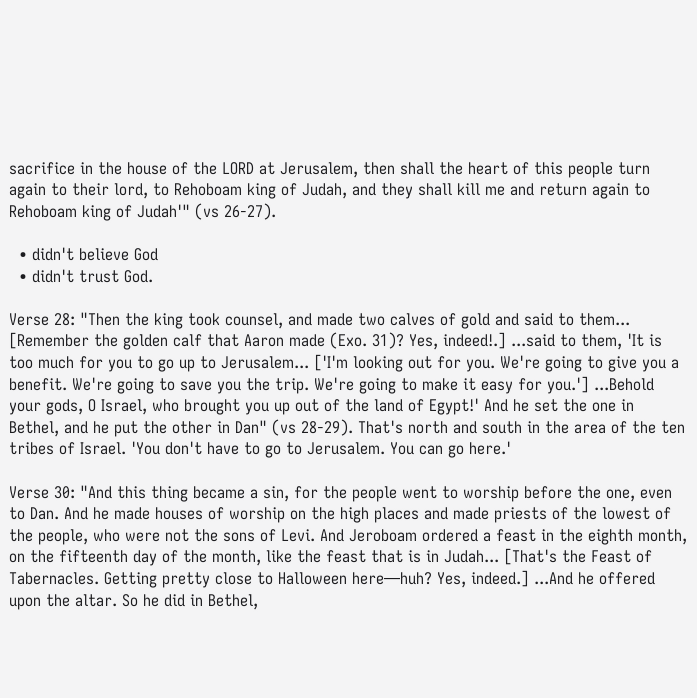sacrifice in the house of the LORD at Jerusalem, then shall the heart of this people turn again to their lord, to Rehoboam king of Judah, and they shall kill me and return again to Rehoboam king of Judah'" (vs 26-27).

  • didn't believe God
  • didn't trust God.

Verse 28: "Then the king took counsel, and made two calves of gold and said to them... [Remember the golden calf that Aaron made (Exo. 31)? Yes, indeed!.] ...said to them, 'It is too much for you to go up to Jerusalem... ['I'm looking out for you. We're going to give you a benefit. We're going to save you the trip. We're going to make it easy for you.'] ...Behold your gods, O Israel, who brought you up out of the land of Egypt!' And he set the one in Bethel, and he put the other in Dan" (vs 28-29). That's north and south in the area of the ten tribes of Israel. 'You don't have to go to Jerusalem. You can go here.'

Verse 30: "And this thing became a sin, for the people went to worship before the one, even to Dan. And he made houses of worship on the high places and made priests of the lowest of the people, who were not the sons of Levi. And Jeroboam ordered a feast in the eighth month, on the fifteenth day of the month, like the feast that is in Judah... [That's the Feast of Tabernacles. Getting pretty close to Halloween here—huh? Yes, indeed.] ...And he offered upon the altar. So he did in Bethel,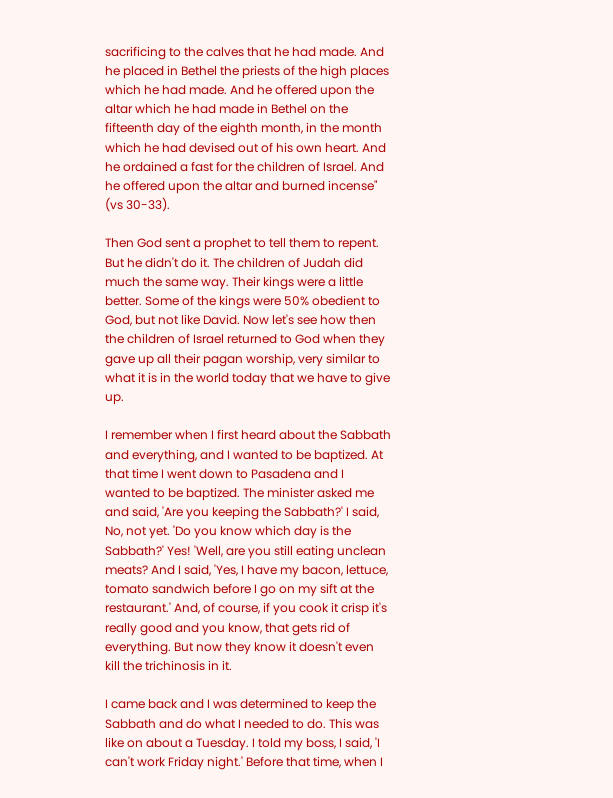sacrificing to the calves that he had made. And he placed in Bethel the priests of the high places which he had made. And he offered upon the altar which he had made in Bethel on the fifteenth day of the eighth month, in the month which he had devised out of his own heart. And he ordained a fast for the children of Israel. And he offered upon the altar and burned incense" (vs 30-33).

Then God sent a prophet to tell them to repent. But he didn't do it. The children of Judah did much the same way. Their kings were a little better. Some of the kings were 50% obedient to God, but not like David. Now let's see how then the children of Israel returned to God when they gave up all their pagan worship, very similar to what it is in the world today that we have to give up.

I remember when I first heard about the Sabbath and everything, and I wanted to be baptized. At that time I went down to Pasadena and I wanted to be baptized. The minister asked me and said, 'Are you keeping the Sabbath?' I said, No, not yet. 'Do you know which day is the Sabbath?' Yes! 'Well, are you still eating unclean meats? And I said, 'Yes, I have my bacon, lettuce, tomato sandwich before I go on my sift at the restaurant.' And, of course, if you cook it crisp it's really good and you know, that gets rid of everything. But now they know it doesn't even kill the trichinosis in it.

I came back and I was determined to keep the Sabbath and do what I needed to do. This was like on about a Tuesday. I told my boss, I said, 'I can't work Friday night.' Before that time, when I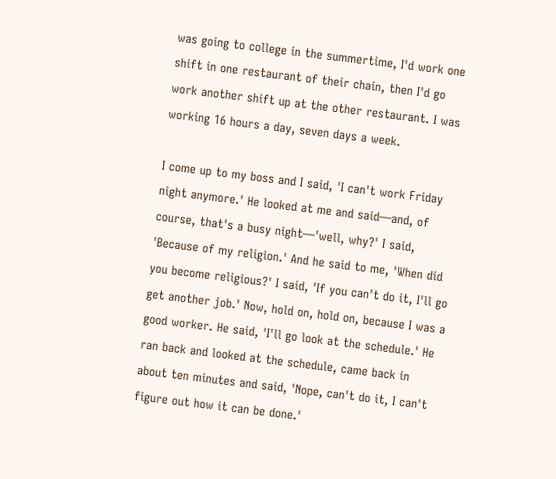was going to college in the summertime, I'd work one shift in one restaurant of their chain, then I'd go work another shift up at the other restaurant. I was working 16 hours a day, seven days a week.

I come up to my boss and I said, 'I can't work Friday night anymore.' He looked at me and said—and, of course, that's a busy night—'well, why?' I said, 'Because of my religion.' And he said to me, 'When did you become religious?' I said, 'If you can't do it, I'll go get another job.' Now, hold on, hold on, because I was a good worker. He said, 'I'll go look at the schedule.' He ran back and looked at the schedule, came back in about ten minutes and said, 'Nope, can't do it, I can't figure out how it can be done.'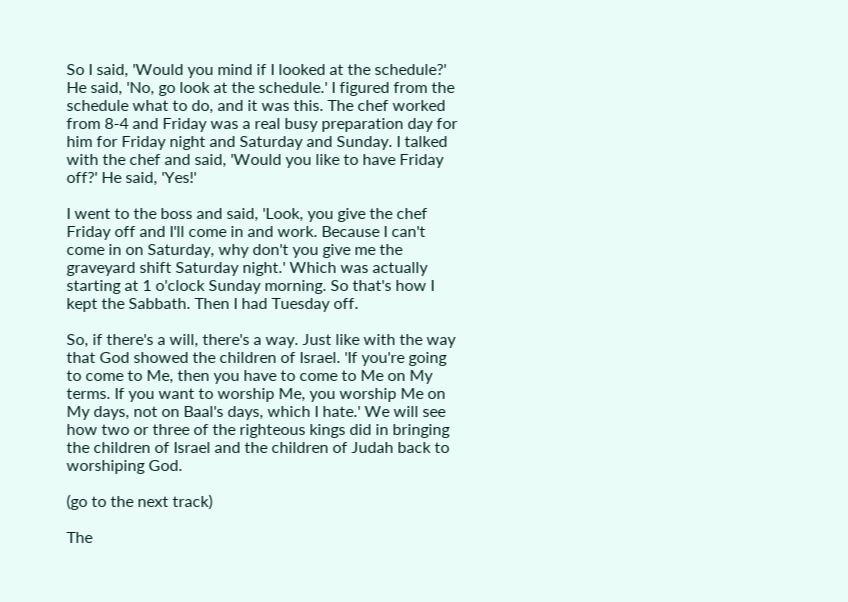So I said, 'Would you mind if I looked at the schedule?' He said, 'No, go look at the schedule.' I figured from the schedule what to do, and it was this. The chef worked from 8-4 and Friday was a real busy preparation day for him for Friday night and Saturday and Sunday. I talked with the chef and said, 'Would you like to have Friday off?' He said, 'Yes!'

I went to the boss and said, 'Look, you give the chef Friday off and I'll come in and work. Because I can't come in on Saturday, why don't you give me the graveyard shift Saturday night.' Which was actually starting at 1 o'clock Sunday morning. So that's how I kept the Sabbath. Then I had Tuesday off.

So, if there's a will, there's a way. Just like with the way that God showed the children of Israel. 'If you're going to come to Me, then you have to come to Me on My terms. If you want to worship Me, you worship Me on My days, not on Baal's days, which I hate.' We will see how two or three of the righteous kings did in bringing the children of Israel and the children of Judah back to worshiping God.

(go to the next track)

The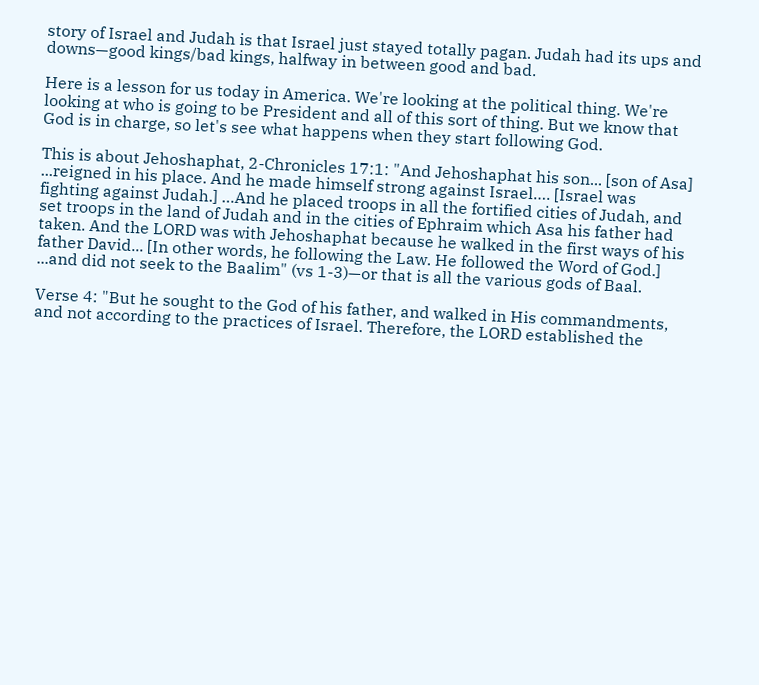story of Israel and Judah is that Israel just stayed totally pagan. Judah had its ups and downs—good kings/bad kings, halfway in between good and bad.

Here is a lesson for us today in America. We're looking at the political thing. We're looking at who is going to be President and all of this sort of thing. But we know that God is in charge, so let's see what happens when they start following God.

This is about Jehoshaphat, 2-Chronicles 17:1: "And Jehoshaphat his son... [son of Asa] ...reigned in his place. And he made himself strong against Israel…. [Israel was fighting against Judah.] …And he placed troops in all the fortified cities of Judah, and set troops in the land of Judah and in the cities of Ephraim which Asa his father had taken. And the LORD was with Jehoshaphat because he walked in the first ways of his father David... [In other words, he following the Law. He followed the Word of God.] ...and did not seek to the Baalim" (vs 1-3)—or that is all the various gods of Baal.

Verse 4: "But he sought to the God of his father, and walked in His commandments, and not according to the practices of Israel. Therefore, the LORD established the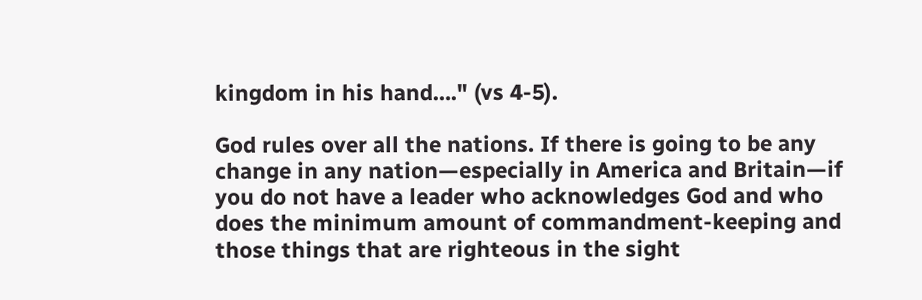kingdom in his hand…." (vs 4-5).

God rules over all the nations. If there is going to be any change in any nation—especially in America and Britain—if you do not have a leader who acknowledges God and who does the minimum amount of commandment-keeping and those things that are righteous in the sight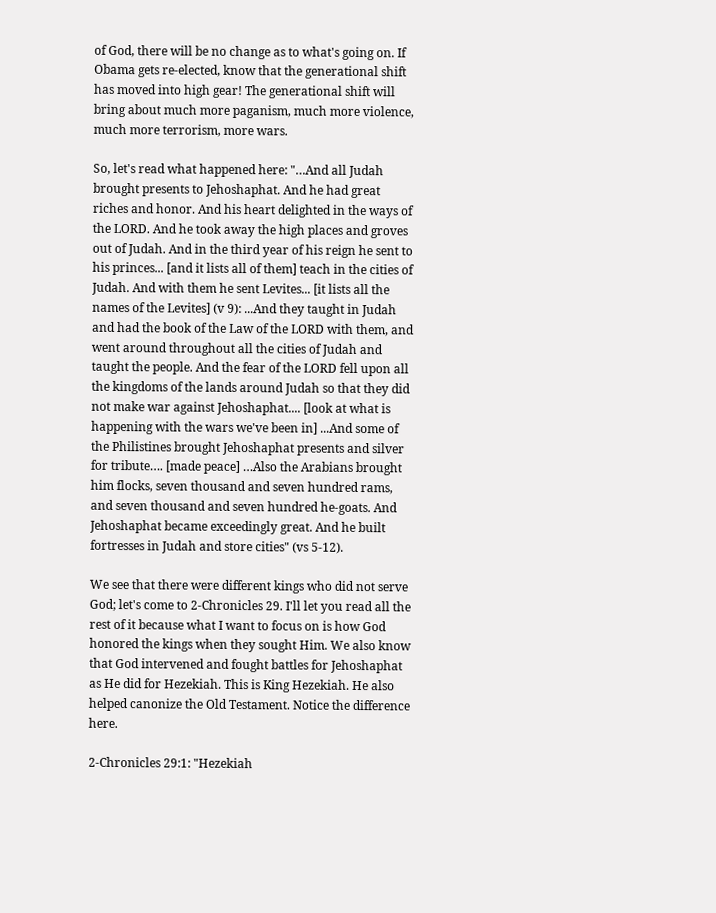of God, there will be no change as to what's going on. If Obama gets re-elected, know that the generational shift has moved into high gear! The generational shift will bring about much more paganism, much more violence, much more terrorism, more wars.

So, let's read what happened here: "…And all Judah brought presents to Jehoshaphat. And he had great riches and honor. And his heart delighted in the ways of the LORD. And he took away the high places and groves out of Judah. And in the third year of his reign he sent to his princes... [and it lists all of them] teach in the cities of Judah. And with them he sent Levites... [it lists all the names of the Levites] (v 9): ...And they taught in Judah and had the book of the Law of the LORD with them, and went around throughout all the cities of Judah and taught the people. And the fear of the LORD fell upon all the kingdoms of the lands around Judah so that they did not make war against Jehoshaphat.... [look at what is happening with the wars we've been in] ...And some of the Philistines brought Jehoshaphat presents and silver for tribute…. [made peace] …Also the Arabians brought him flocks, seven thousand and seven hundred rams, and seven thousand and seven hundred he-goats. And Jehoshaphat became exceedingly great. And he built fortresses in Judah and store cities" (vs 5-12).

We see that there were different kings who did not serve God; let's come to 2-Chronicles 29. I'll let you read all the rest of it because what I want to focus on is how God honored the kings when they sought Him. We also know that God intervened and fought battles for Jehoshaphat as He did for Hezekiah. This is King Hezekiah. He also helped canonize the Old Testament. Notice the difference here.

2-Chronicles 29:1: "Hezekiah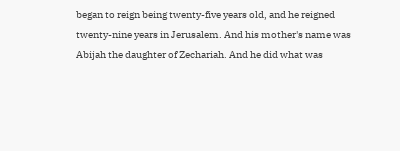began to reign being twenty-five years old, and he reigned twenty-nine years in Jerusalem. And his mother's name was Abijah the daughter of Zechariah. And he did what was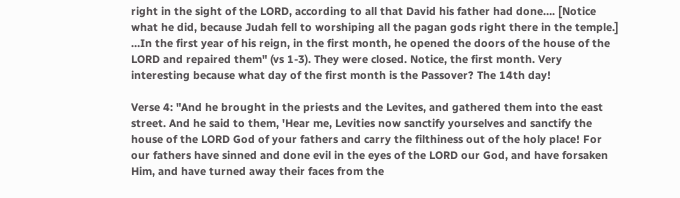right in the sight of the LORD, according to all that David his father had done…. [Notice what he did, because Judah fell to worshiping all the pagan gods right there in the temple.] …In the first year of his reign, in the first month, he opened the doors of the house of the LORD and repaired them" (vs 1-3). They were closed. Notice, the first month. Very interesting because what day of the first month is the Passover? The 14th day!

Verse 4: "And he brought in the priests and the Levites, and gathered them into the east street. And he said to them, 'Hear me, Levities now sanctify yourselves and sanctify the house of the LORD God of your fathers and carry the filthiness out of the holy place! For our fathers have sinned and done evil in the eyes of the LORD our God, and have forsaken Him, and have turned away their faces from the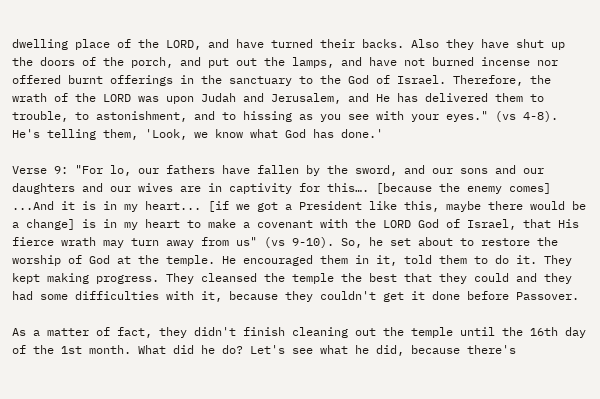dwelling place of the LORD, and have turned their backs. Also they have shut up the doors of the porch, and put out the lamps, and have not burned incense nor offered burnt offerings in the sanctuary to the God of Israel. Therefore, the wrath of the LORD was upon Judah and Jerusalem, and He has delivered them to trouble, to astonishment, and to hissing as you see with your eyes." (vs 4-8). He's telling them, 'Look, we know what God has done.'

Verse 9: "For lo, our fathers have fallen by the sword, and our sons and our daughters and our wives are in captivity for this…. [because the enemy comes] ...And it is in my heart... [if we got a President like this, maybe there would be a change] is in my heart to make a covenant with the LORD God of Israel, that His fierce wrath may turn away from us" (vs 9-10). So, he set about to restore the worship of God at the temple. He encouraged them in it, told them to do it. They kept making progress. They cleansed the temple the best that they could and they had some difficulties with it, because they couldn't get it done before Passover.

As a matter of fact, they didn't finish cleaning out the temple until the 16th day of the 1st month. What did he do? Let's see what he did, because there's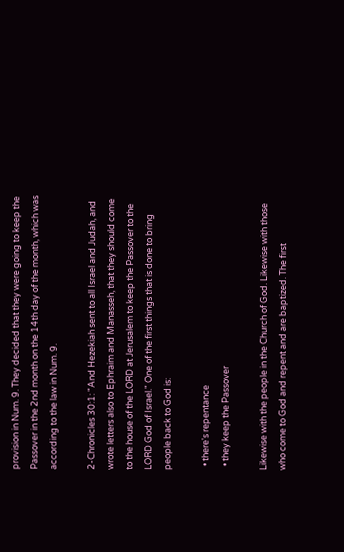provision in Num. 9. They decided that they were going to keep the Passover in the 2nd month on the 14th day of the month, which was according to the law in Num. 9.

2-Chronicles 30:1: "And Hezekiah sent to all Israel and Judah, and wrote letters also to Ephraim and Manasseh, that they should come to the house of the LORD at Jerusalem to keep the Passover to the LORD God of Israel." One of the first things that is done to bring people back to God is:

  • there's repentance
  • they keep the Passover

Likewise with the people in the Church of God. Likewise with those who come to God and repent and are baptized. The first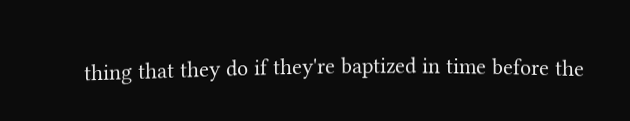thing that they do if they're baptized in time before the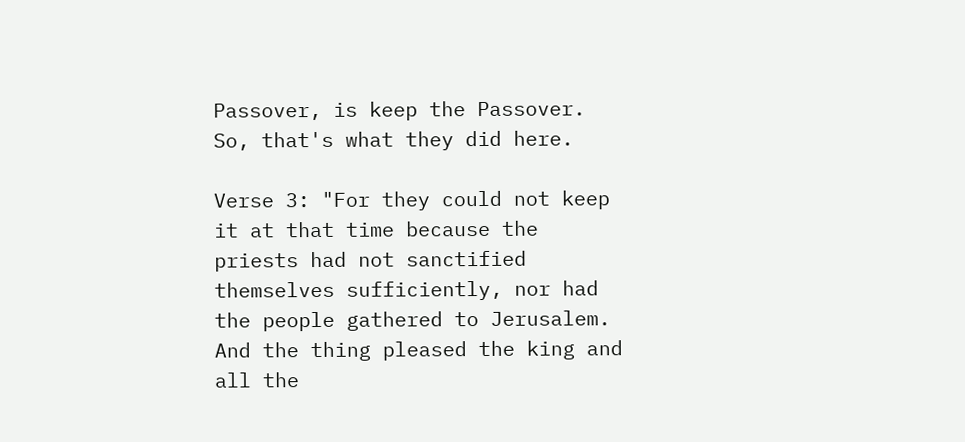Passover, is keep the Passover. So, that's what they did here.

Verse 3: "For they could not keep it at that time because the priests had not sanctified themselves sufficiently, nor had the people gathered to Jerusalem. And the thing pleased the king and all the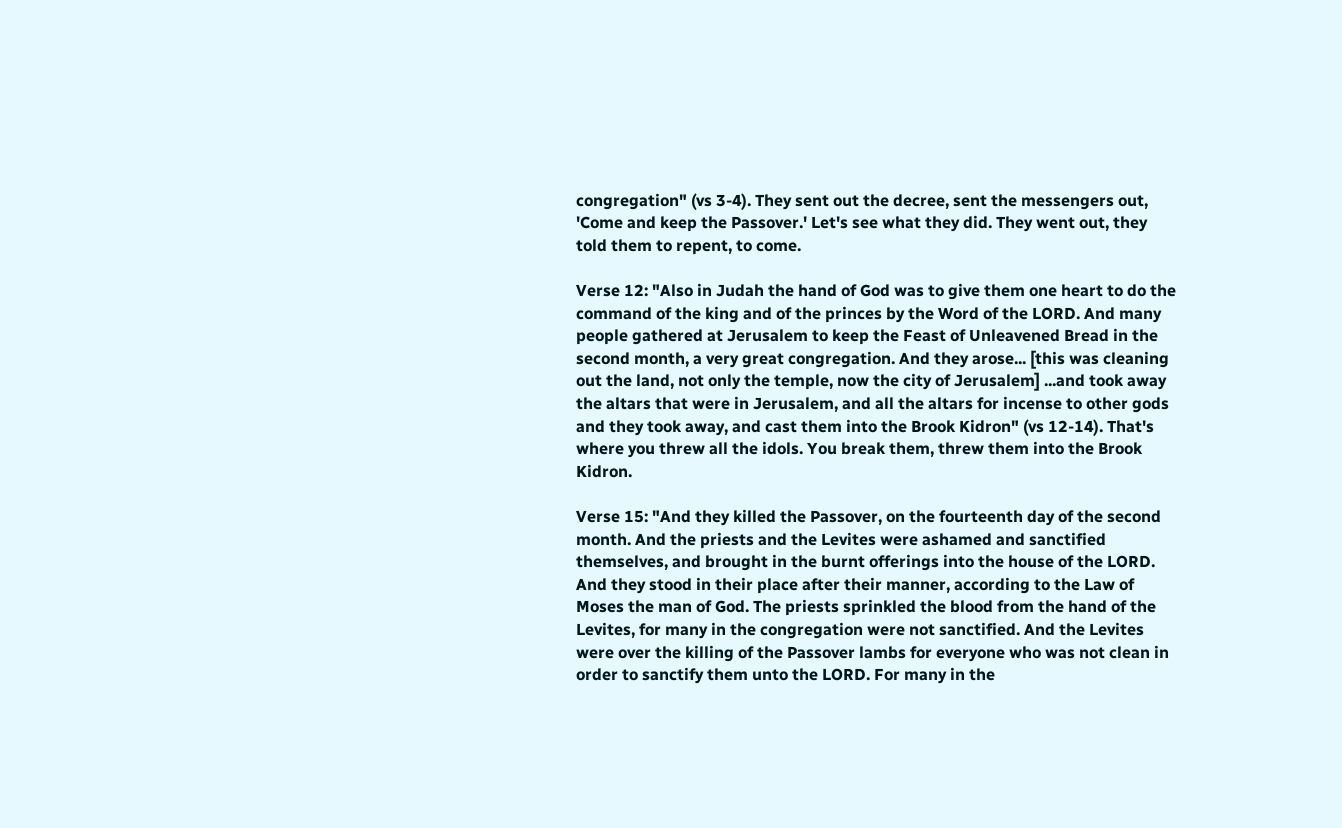congregation" (vs 3-4). They sent out the decree, sent the messengers out, 'Come and keep the Passover.' Let's see what they did. They went out, they told them to repent, to come.

Verse 12: "Also in Judah the hand of God was to give them one heart to do the command of the king and of the princes by the Word of the LORD. And many people gathered at Jerusalem to keep the Feast of Unleavened Bread in the second month, a very great congregation. And they arose... [this was cleaning out the land, not only the temple, now the city of Jerusalem] ...and took away the altars that were in Jerusalem, and all the altars for incense to other gods and they took away, and cast them into the Brook Kidron" (vs 12-14). That's where you threw all the idols. You break them, threw them into the Brook Kidron.

Verse 15: "And they killed the Passover, on the fourteenth day of the second month. And the priests and the Levites were ashamed and sanctified themselves, and brought in the burnt offerings into the house of the LORD. And they stood in their place after their manner, according to the Law of Moses the man of God. The priests sprinkled the blood from the hand of the Levites, for many in the congregation were not sanctified. And the Levites were over the killing of the Passover lambs for everyone who was not clean in order to sanctify them unto the LORD. For many in the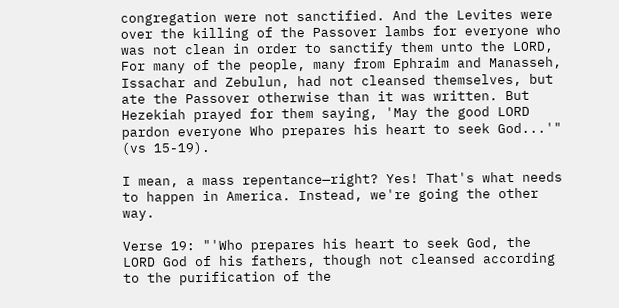congregation were not sanctified. And the Levites were over the killing of the Passover lambs for everyone who was not clean in order to sanctify them unto the LORD, For many of the people, many from Ephraim and Manasseh, Issachar and Zebulun, had not cleansed themselves, but ate the Passover otherwise than it was written. But Hezekiah prayed for them saying, 'May the good LORD pardon everyone Who prepares his heart to seek God...'" (vs 15-19).

I mean, a mass repentance—right? Yes! That's what needs to happen in America. Instead, we're going the other way.

Verse 19: "'Who prepares his heart to seek God, the LORD God of his fathers, though not cleansed according to the purification of the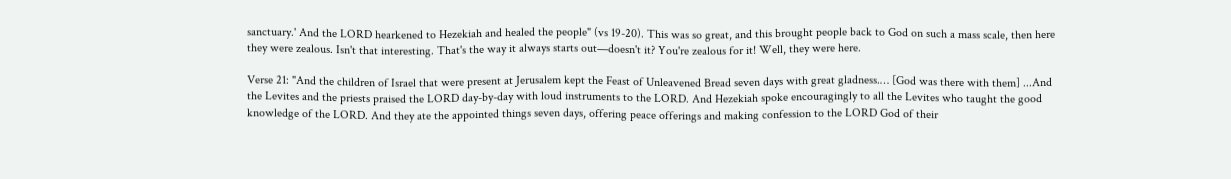sanctuary.' And the LORD hearkened to Hezekiah and healed the people" (vs 19-20). This was so great, and this brought people back to God on such a mass scale, then here they were zealous. Isn't that interesting. That's the way it always starts out—doesn't it? You're zealous for it! Well, they were here.

Verse 21: "And the children of Israel that were present at Jerusalem kept the Feast of Unleavened Bread seven days with great gladness.… [God was there with them] ...And the Levites and the priests praised the LORD day-by-day with loud instruments to the LORD. And Hezekiah spoke encouragingly to all the Levites who taught the good knowledge of the LORD. And they ate the appointed things seven days, offering peace offerings and making confession to the LORD God of their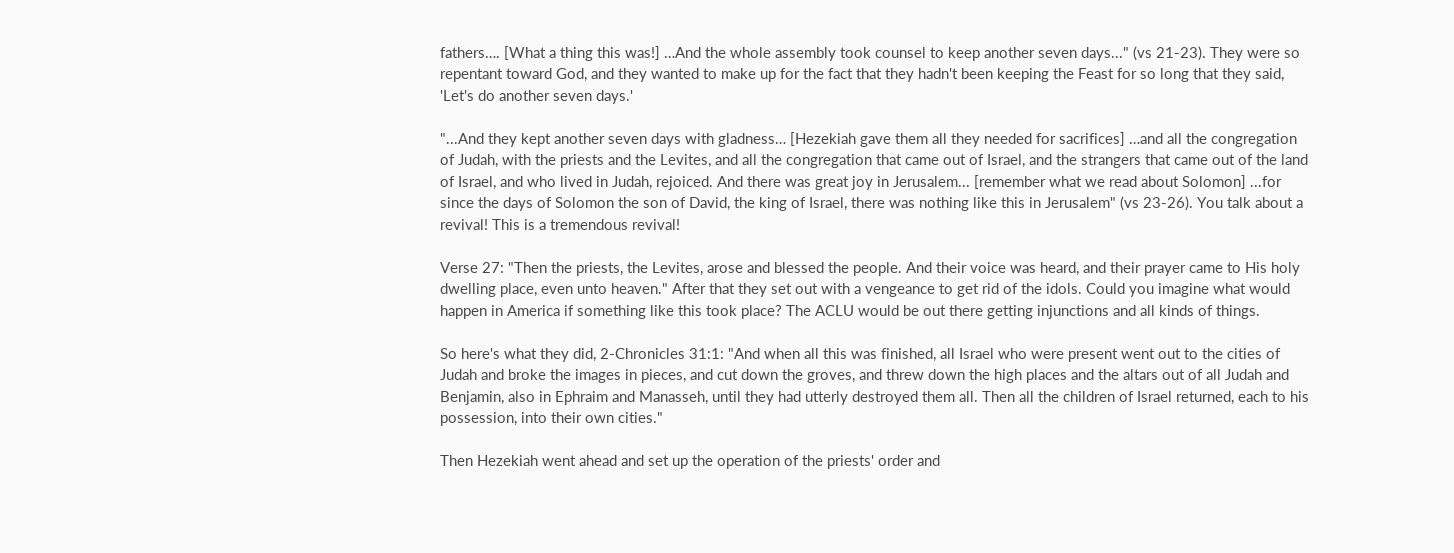fathers…. [What a thing this was!] …And the whole assembly took counsel to keep another seven days..." (vs 21-23). They were so repentant toward God, and they wanted to make up for the fact that they hadn't been keeping the Feast for so long that they said, 'Let's do another seven days.'

"...And they kept another seven days with gladness… [Hezekiah gave them all they needed for sacrifices] …and all the congregation of Judah, with the priests and the Levites, and all the congregation that came out of Israel, and the strangers that came out of the land of Israel, and who lived in Judah, rejoiced. And there was great joy in Jerusalem... [remember what we read about Solomon] ...for since the days of Solomon the son of David, the king of Israel, there was nothing like this in Jerusalem" (vs 23-26). You talk about a revival! This is a tremendous revival!

Verse 27: "Then the priests, the Levites, arose and blessed the people. And their voice was heard, and their prayer came to His holy dwelling place, even unto heaven." After that they set out with a vengeance to get rid of the idols. Could you imagine what would happen in America if something like this took place? The ACLU would be out there getting injunctions and all kinds of things.

So here's what they did, 2-Chronicles 31:1: "And when all this was finished, all Israel who were present went out to the cities of Judah and broke the images in pieces, and cut down the groves, and threw down the high places and the altars out of all Judah and Benjamin, also in Ephraim and Manasseh, until they had utterly destroyed them all. Then all the children of Israel returned, each to his possession, into their own cities."

Then Hezekiah went ahead and set up the operation of the priests' order and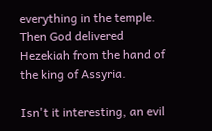everything in the temple. Then God delivered Hezekiah from the hand of the king of Assyria.

Isn't it interesting, an evil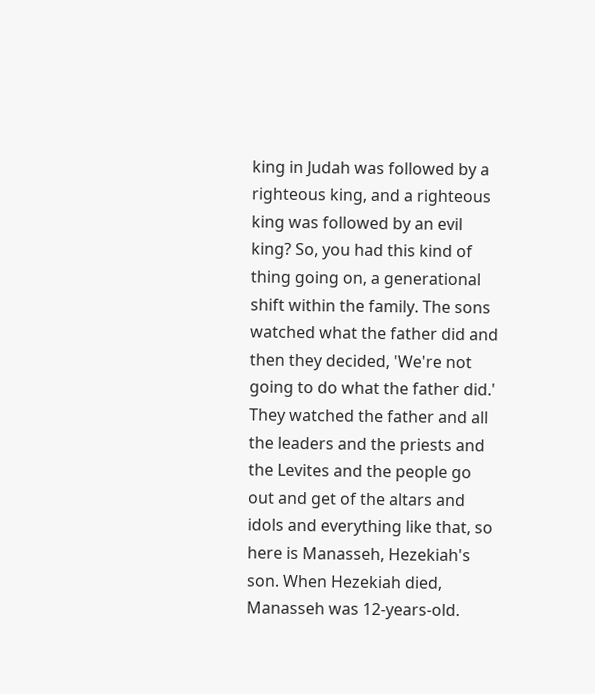king in Judah was followed by a righteous king, and a righteous king was followed by an evil king? So, you had this kind of thing going on, a generational shift within the family. The sons watched what the father did and then they decided, 'We're not going to do what the father did.' They watched the father and all the leaders and the priests and the Levites and the people go out and get of the altars and idols and everything like that, so here is Manasseh, Hezekiah's son. When Hezekiah died, Manasseh was 12-years-old.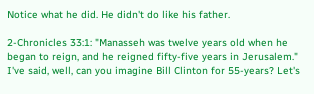Notice what he did. He didn't do like his father.

2-Chronicles 33:1: "Manasseh was twelve years old when he began to reign, and he reigned fifty-five years in Jerusalem." I've said, well, can you imagine Bill Clinton for 55-years? Let's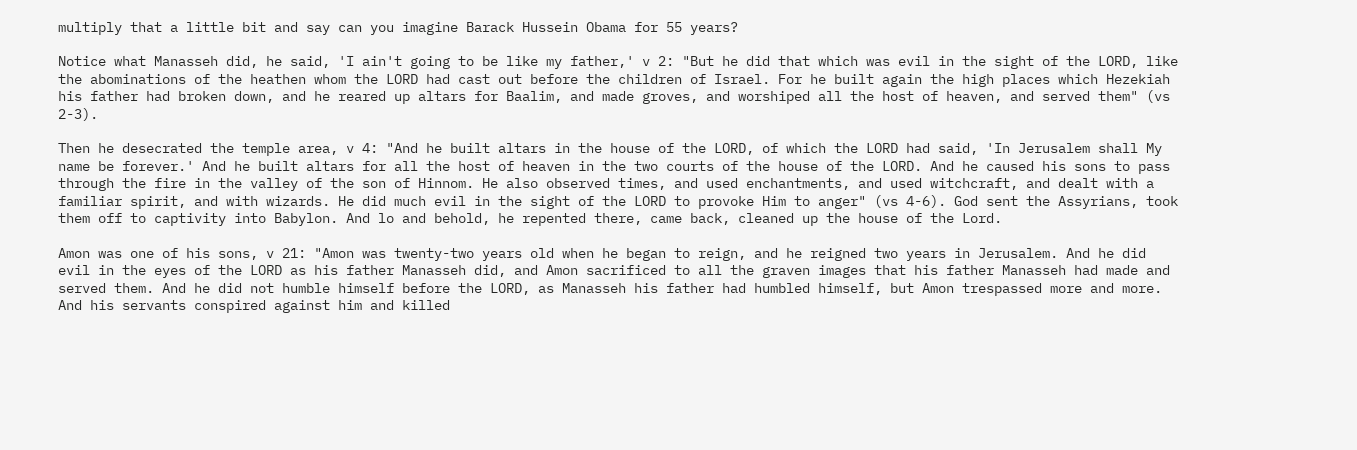multiply that a little bit and say can you imagine Barack Hussein Obama for 55 years?

Notice what Manasseh did, he said, 'I ain't going to be like my father,' v 2: "But he did that which was evil in the sight of the LORD, like the abominations of the heathen whom the LORD had cast out before the children of Israel. For he built again the high places which Hezekiah his father had broken down, and he reared up altars for Baalim, and made groves, and worshiped all the host of heaven, and served them" (vs 2-3).

Then he desecrated the temple area, v 4: "And he built altars in the house of the LORD, of which the LORD had said, 'In Jerusalem shall My name be forever.' And he built altars for all the host of heaven in the two courts of the house of the LORD. And he caused his sons to pass through the fire in the valley of the son of Hinnom. He also observed times, and used enchantments, and used witchcraft, and dealt with a familiar spirit, and with wizards. He did much evil in the sight of the LORD to provoke Him to anger" (vs 4-6). God sent the Assyrians, took them off to captivity into Babylon. And lo and behold, he repented there, came back, cleaned up the house of the Lord.

Amon was one of his sons, v 21: "Amon was twenty-two years old when he began to reign, and he reigned two years in Jerusalem. And he did evil in the eyes of the LORD as his father Manasseh did, and Amon sacrificed to all the graven images that his father Manasseh had made and served them. And he did not humble himself before the LORD, as Manasseh his father had humbled himself, but Amon trespassed more and more. And his servants conspired against him and killed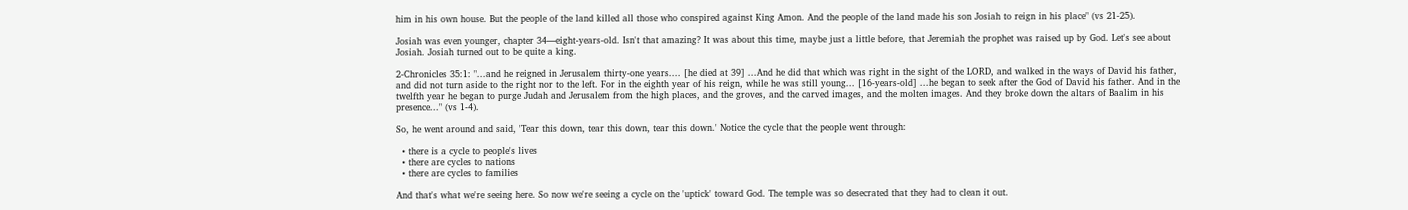him in his own house. But the people of the land killed all those who conspired against King Amon. And the people of the land made his son Josiah to reign in his place" (vs 21-25).

Josiah was even younger, chapter 34—eight-years-old. Isn't that amazing? It was about this time, maybe just a little before, that Jeremiah the prophet was raised up by God. Let's see about Josiah. Josiah turned out to be quite a king.

2-Chronicles 35:1: "...and he reigned in Jerusalem thirty-one years.... [he died at 39] ...And he did that which was right in the sight of the LORD, and walked in the ways of David his father, and did not turn aside to the right nor to the left. For in the eighth year of his reign, while he was still young... [16-years-old] ...he began to seek after the God of David his father. And in the twelfth year he began to purge Judah and Jerusalem from the high places, and the groves, and the carved images, and the molten images. And they broke down the altars of Baalim in his presence..." (vs 1-4).

So, he went around and said, 'Tear this down, tear this down, tear this down.' Notice the cycle that the people went through:

  • there is a cycle to people's lives
  • there are cycles to nations
  • there are cycles to families

And that's what we're seeing here. So now we're seeing a cycle on the 'uptick' toward God. The temple was so desecrated that they had to clean it out.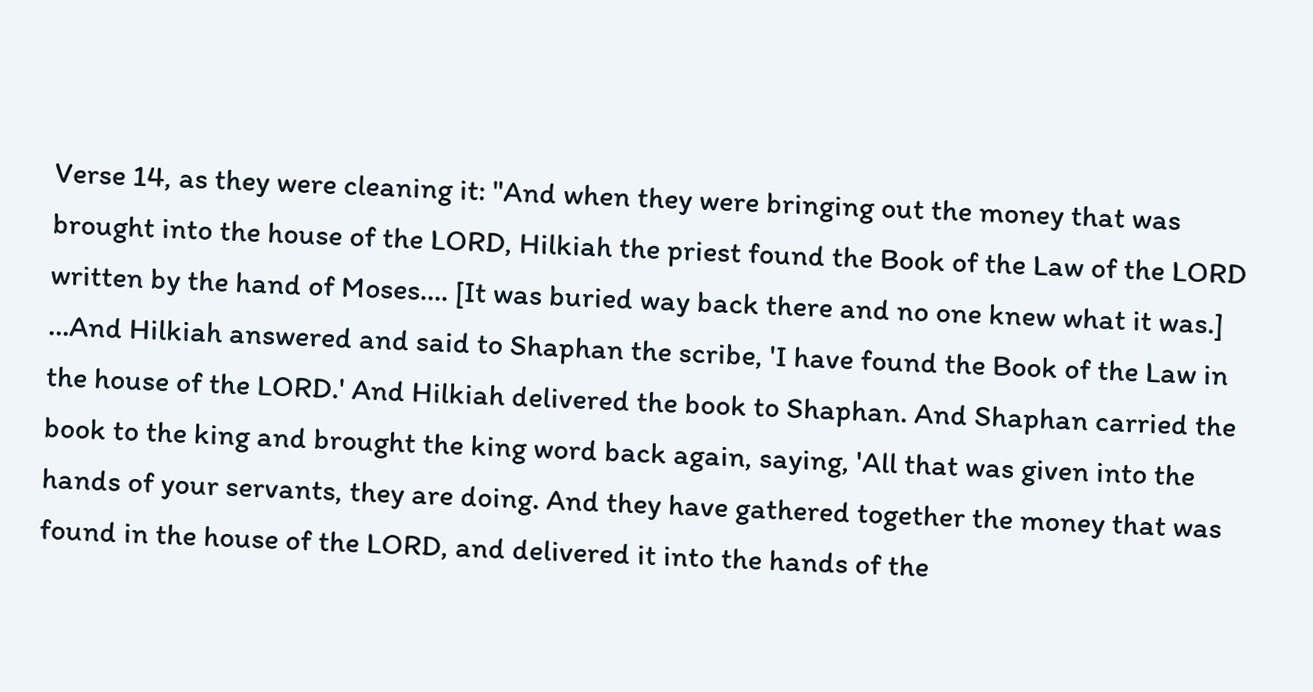Verse 14, as they were cleaning it: "And when they were bringing out the money that was brought into the house of the LORD, Hilkiah the priest found the Book of the Law of the LORD written by the hand of Moses…. [It was buried way back there and no one knew what it was.] …And Hilkiah answered and said to Shaphan the scribe, 'I have found the Book of the Law in the house of the LORD.' And Hilkiah delivered the book to Shaphan. And Shaphan carried the book to the king and brought the king word back again, saying, 'All that was given into the hands of your servants, they are doing. And they have gathered together the money that was found in the house of the LORD, and delivered it into the hands of the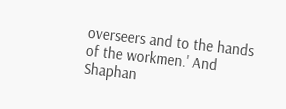overseers and to the hands of the workmen.' And Shaphan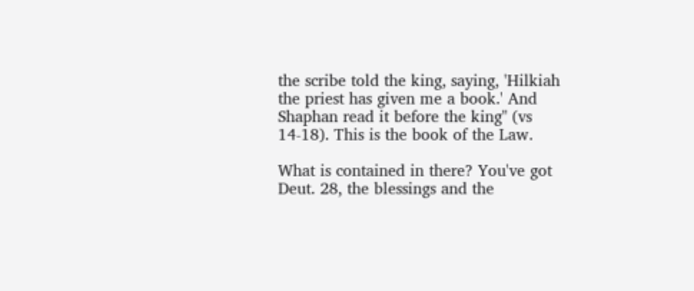the scribe told the king, saying, 'Hilkiah the priest has given me a book.' And Shaphan read it before the king" (vs 14-18). This is the book of the Law.

What is contained in there? You've got Deut. 28, the blessings and the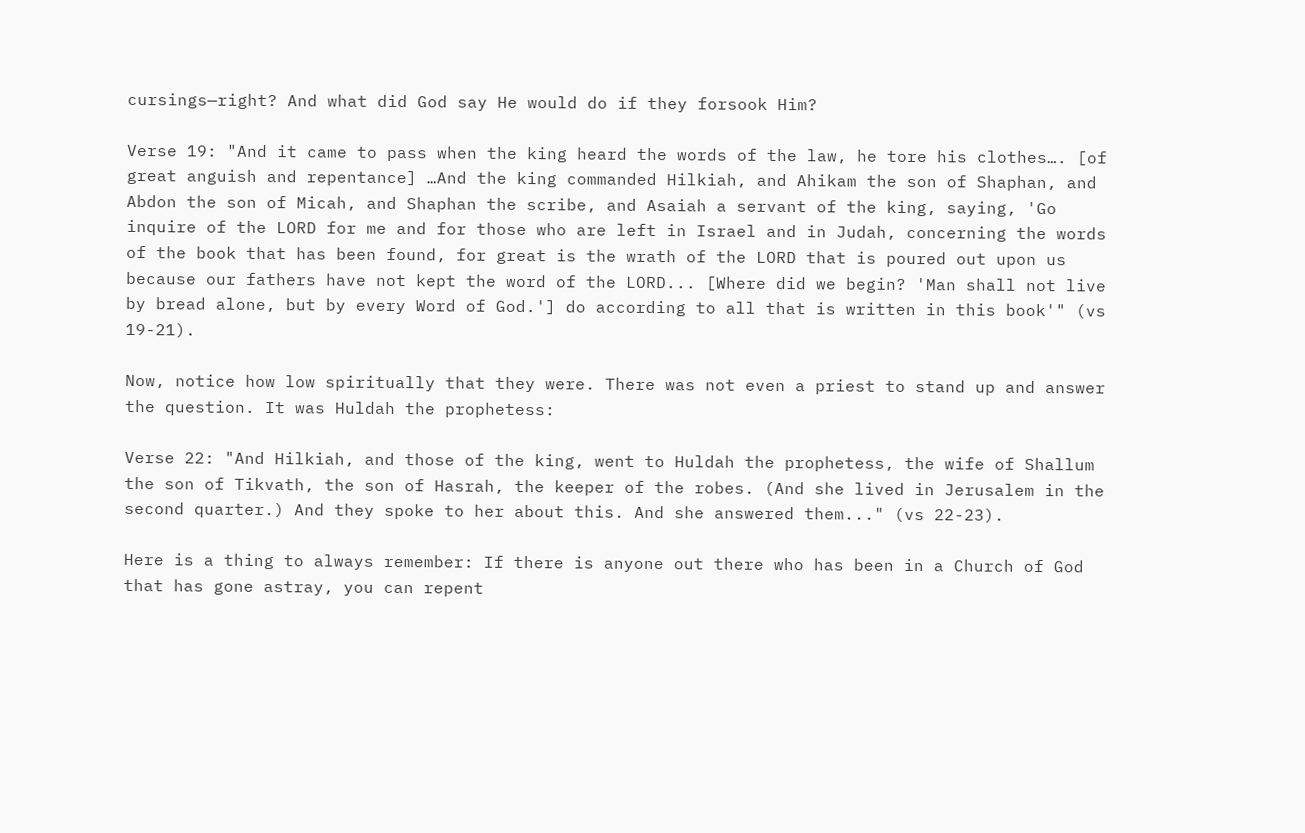cursings—right? And what did God say He would do if they forsook Him?

Verse 19: "And it came to pass when the king heard the words of the law, he tore his clothes…. [of great anguish and repentance] …And the king commanded Hilkiah, and Ahikam the son of Shaphan, and Abdon the son of Micah, and Shaphan the scribe, and Asaiah a servant of the king, saying, 'Go inquire of the LORD for me and for those who are left in Israel and in Judah, concerning the words of the book that has been found, for great is the wrath of the LORD that is poured out upon us because our fathers have not kept the word of the LORD... [Where did we begin? 'Man shall not live by bread alone, but by every Word of God.'] do according to all that is written in this book'" (vs 19-21).

Now, notice how low spiritually that they were. There was not even a priest to stand up and answer the question. It was Huldah the prophetess:

Verse 22: "And Hilkiah, and those of the king, went to Huldah the prophetess, the wife of Shallum the son of Tikvath, the son of Hasrah, the keeper of the robes. (And she lived in Jerusalem in the second quarter.) And they spoke to her about this. And she answered them..." (vs 22-23).

Here is a thing to always remember: If there is anyone out there who has been in a Church of God that has gone astray, you can repent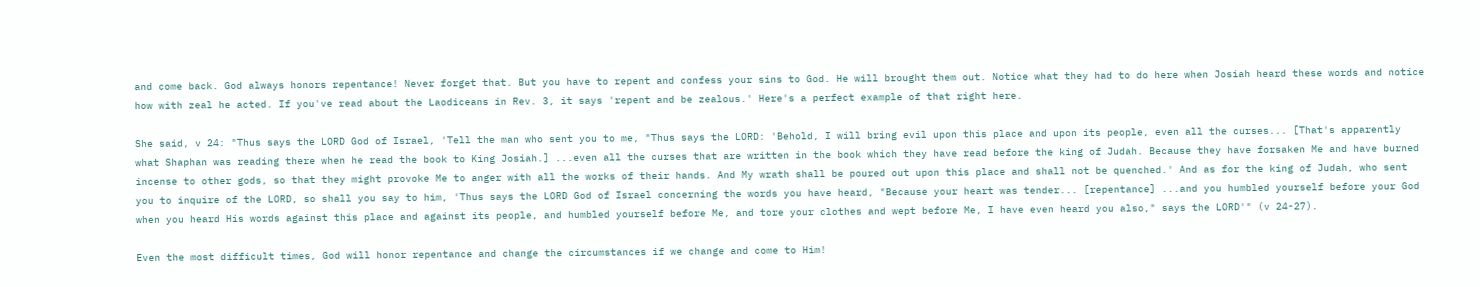and come back. God always honors repentance! Never forget that. But you have to repent and confess your sins to God. He will brought them out. Notice what they had to do here when Josiah heard these words and notice how with zeal he acted. If you've read about the Laodiceans in Rev. 3, it says 'repent and be zealous.' Here's a perfect example of that right here.

She said, v 24: "Thus says the LORD God of Israel, 'Tell the man who sent you to me, "Thus says the LORD: 'Behold, I will bring evil upon this place and upon its people, even all the curses... [That's apparently what Shaphan was reading there when he read the book to King Josiah.] ...even all the curses that are written in the book which they have read before the king of Judah. Because they have forsaken Me and have burned incense to other gods, so that they might provoke Me to anger with all the works of their hands. And My wrath shall be poured out upon this place and shall not be quenched.' And as for the king of Judah, who sent you to inquire of the LORD, so shall you say to him, 'Thus says the LORD God of Israel concerning the words you have heard, "Because your heart was tender... [repentance] ...and you humbled yourself before your God when you heard His words against this place and against its people, and humbled yourself before Me, and tore your clothes and wept before Me, I have even heard you also," says the LORD'" (v 24-27).

Even the most difficult times, God will honor repentance and change the circumstances if we change and come to Him!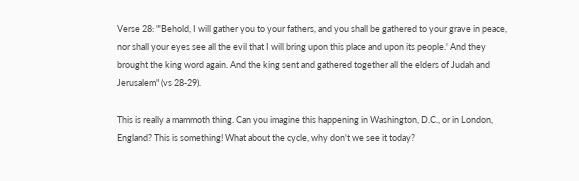Verse 28: "'Behold, I will gather you to your fathers, and you shall be gathered to your grave in peace, nor shall your eyes see all the evil that I will bring upon this place and upon its people.' And they brought the king word again. And the king sent and gathered together all the elders of Judah and Jerusalem" (vs 28-29).

This is really a mammoth thing. Can you imagine this happening in Washington, D.C., or in London, England? This is something! What about the cycle, why don't we see it today?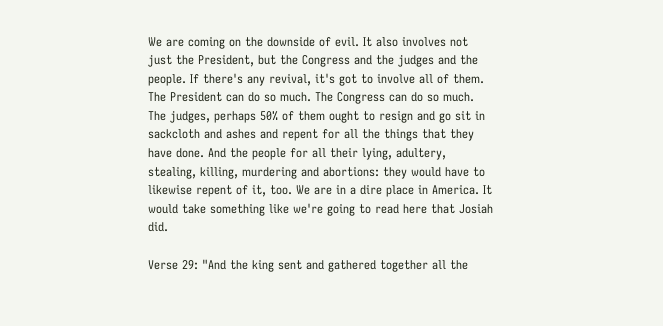We are coming on the downside of evil. It also involves not just the President, but the Congress and the judges and the people. If there's any revival, it's got to involve all of them. The President can do so much. The Congress can do so much. The judges, perhaps 50% of them ought to resign and go sit in sackcloth and ashes and repent for all the things that they have done. And the people for all their lying, adultery, stealing, killing, murdering and abortions: they would have to likewise repent of it, too. We are in a dire place in America. It would take something like we're going to read here that Josiah did.

Verse 29: "And the king sent and gathered together all the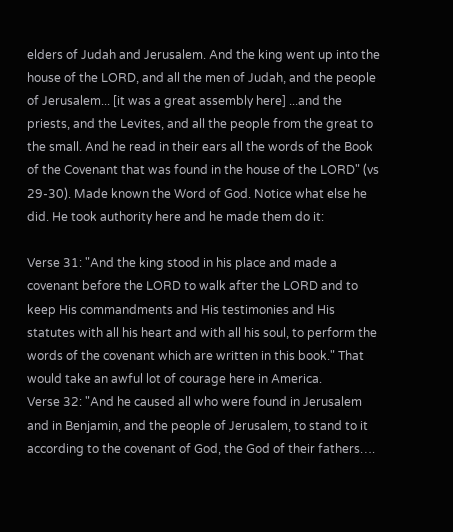elders of Judah and Jerusalem. And the king went up into the house of the LORD, and all the men of Judah, and the people of Jerusalem... [it was a great assembly here] ...and the priests, and the Levites, and all the people from the great to the small. And he read in their ears all the words of the Book of the Covenant that was found in the house of the LORD" (vs 29-30). Made known the Word of God. Notice what else he did. He took authority here and he made them do it:

Verse 31: "And the king stood in his place and made a covenant before the LORD to walk after the LORD and to keep His commandments and His testimonies and His statutes with all his heart and with all his soul, to perform the words of the covenant which are written in this book." That would take an awful lot of courage here in America.
Verse 32: "And he caused all who were found in Jerusalem and in Benjamin, and the people of Jerusalem, to stand to it according to the covenant of God, the God of their fathers….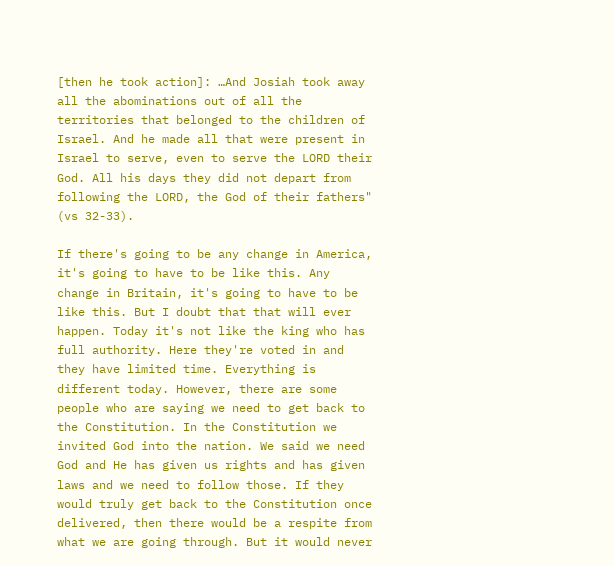[then he took action]: …And Josiah took away all the abominations out of all the territories that belonged to the children of Israel. And he made all that were present in Israel to serve, even to serve the LORD their God. All his days they did not depart from following the LORD, the God of their fathers" (vs 32-33).

If there's going to be any change in America, it's going to have to be like this. Any change in Britain, it's going to have to be like this. But I doubt that that will ever happen. Today it's not like the king who has full authority. Here they're voted in and they have limited time. Everything is different today. However, there are some people who are saying we need to get back to the Constitution. In the Constitution we invited God into the nation. We said we need God and He has given us rights and has given laws and we need to follow those. If they would truly get back to the Constitution once delivered, then there would be a respite from what we are going through. But it would never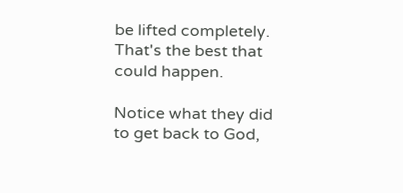be lifted completely. That's the best that could happen.

Notice what they did to get back to God,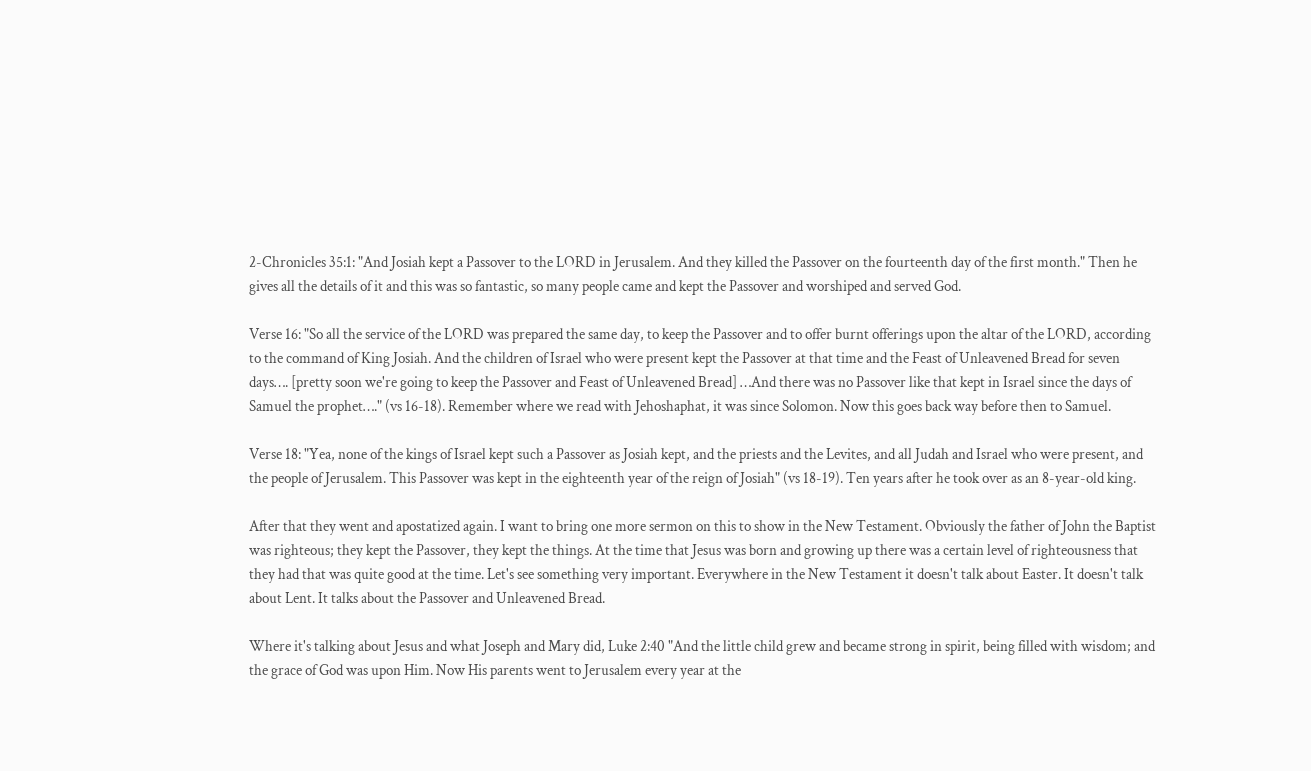2-Chronicles 35:1: "And Josiah kept a Passover to the LORD in Jerusalem. And they killed the Passover on the fourteenth day of the first month." Then he gives all the details of it and this was so fantastic, so many people came and kept the Passover and worshiped and served God.

Verse 16: "So all the service of the LORD was prepared the same day, to keep the Passover and to offer burnt offerings upon the altar of the LORD, according to the command of King Josiah. And the children of Israel who were present kept the Passover at that time and the Feast of Unleavened Bread for seven days…. [pretty soon we're going to keep the Passover and Feast of Unleavened Bread] …And there was no Passover like that kept in Israel since the days of Samuel the prophet…." (vs 16-18). Remember where we read with Jehoshaphat, it was since Solomon. Now this goes back way before then to Samuel.

Verse 18: "Yea, none of the kings of Israel kept such a Passover as Josiah kept, and the priests and the Levites, and all Judah and Israel who were present, and the people of Jerusalem. This Passover was kept in the eighteenth year of the reign of Josiah" (vs 18-19). Ten years after he took over as an 8-year-old king.

After that they went and apostatized again. I want to bring one more sermon on this to show in the New Testament. Obviously the father of John the Baptist was righteous; they kept the Passover, they kept the things. At the time that Jesus was born and growing up there was a certain level of righteousness that they had that was quite good at the time. Let's see something very important. Everywhere in the New Testament it doesn't talk about Easter. It doesn't talk about Lent. It talks about the Passover and Unleavened Bread.

Where it's talking about Jesus and what Joseph and Mary did, Luke 2:40 "And the little child grew and became strong in spirit, being filled with wisdom; and the grace of God was upon Him. Now His parents went to Jerusalem every year at the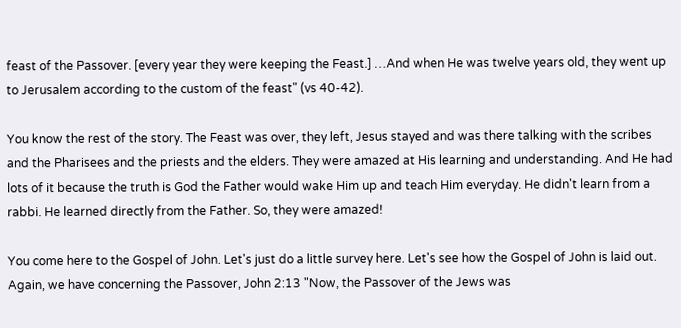feast of the Passover. [every year they were keeping the Feast.] …And when He was twelve years old, they went up to Jerusalem according to the custom of the feast" (vs 40-42).

You know the rest of the story. The Feast was over, they left, Jesus stayed and was there talking with the scribes and the Pharisees and the priests and the elders. They were amazed at His learning and understanding. And He had lots of it because the truth is God the Father would wake Him up and teach Him everyday. He didn't learn from a rabbi. He learned directly from the Father. So, they were amazed!

You come here to the Gospel of John. Let's just do a little survey here. Let's see how the Gospel of John is laid out. Again, we have concerning the Passover, John 2:13 "Now, the Passover of the Jews was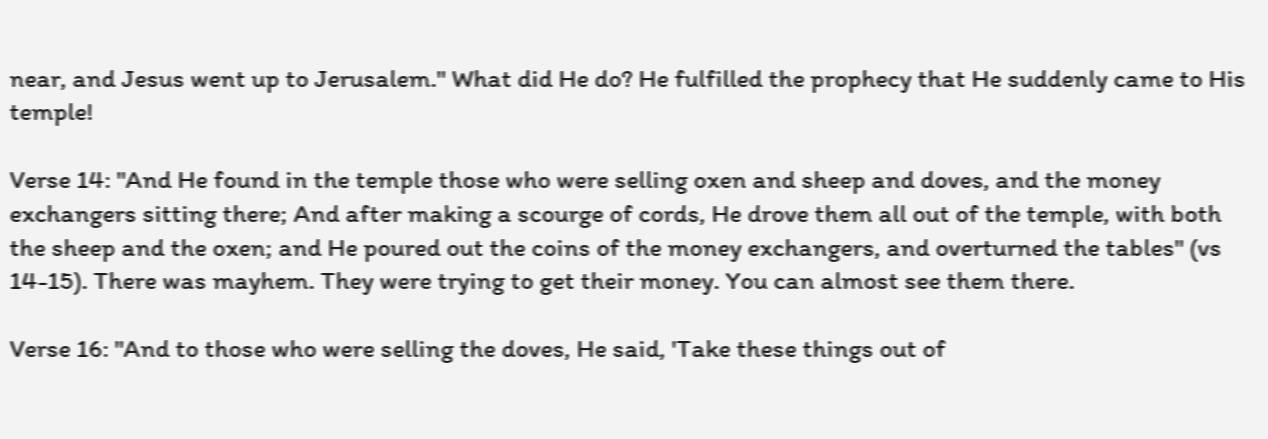near, and Jesus went up to Jerusalem." What did He do? He fulfilled the prophecy that He suddenly came to His temple!

Verse 14: "And He found in the temple those who were selling oxen and sheep and doves, and the money exchangers sitting there; And after making a scourge of cords, He drove them all out of the temple, with both the sheep and the oxen; and He poured out the coins of the money exchangers, and overturned the tables" (vs 14-15). There was mayhem. They were trying to get their money. You can almost see them there.

Verse 16: "And to those who were selling the doves, He said, 'Take these things out of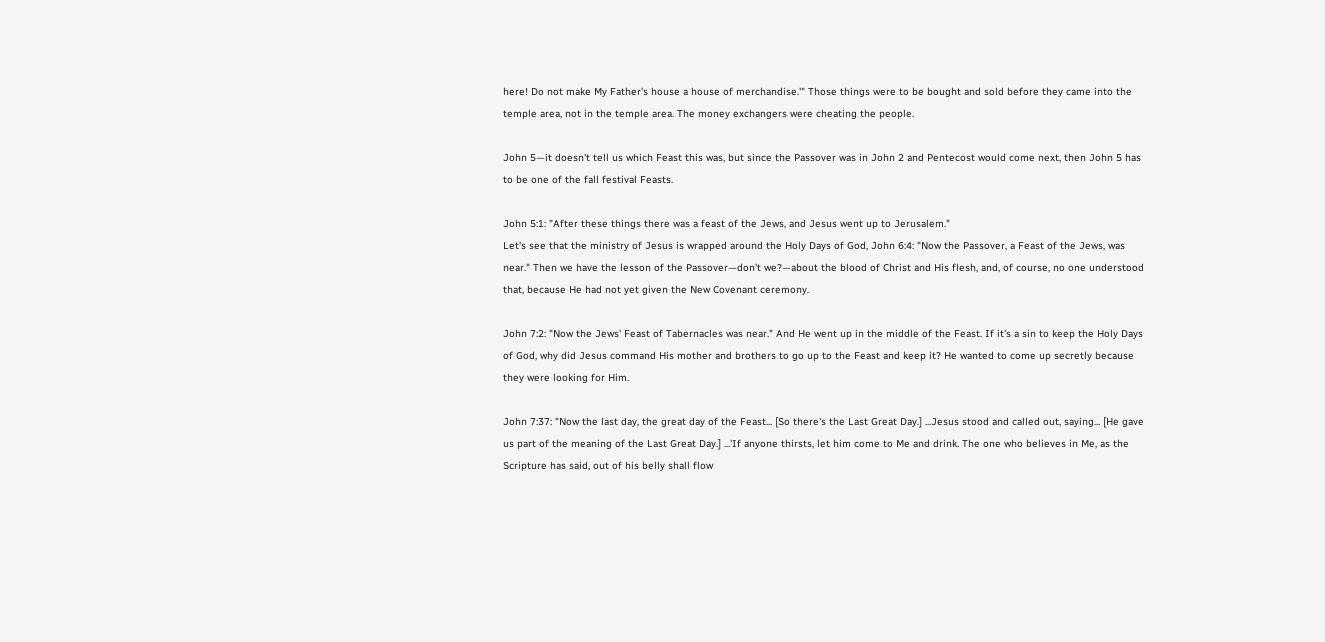here! Do not make My Father's house a house of merchandise.'" Those things were to be bought and sold before they came into the temple area, not in the temple area. The money exchangers were cheating the people.

John 5—it doesn't tell us which Feast this was, but since the Passover was in John 2 and Pentecost would come next, then John 5 has to be one of the fall festival Feasts.

John 5:1: "After these things there was a feast of the Jews, and Jesus went up to Jerusalem."
Let's see that the ministry of Jesus is wrapped around the Holy Days of God, John 6:4: "Now the Passover, a Feast of the Jews, was near." Then we have the lesson of the Passover—don't we?—about the blood of Christ and His flesh, and, of course, no one understood that, because He had not yet given the New Covenant ceremony.

John 7:2: "Now the Jews' Feast of Tabernacles was near." And He went up in the middle of the Feast. If it's a sin to keep the Holy Days of God, why did Jesus command His mother and brothers to go up to the Feast and keep it? He wanted to come up secretly because they were looking for Him.

John 7:37: "Now the last day, the great day of the Feast... [So there's the Last Great Day.] ...Jesus stood and called out, saying... [He gave us part of the meaning of the Last Great Day.] ...'If anyone thirsts, let him come to Me and drink. The one who believes in Me, as the Scripture has said, out of his belly shall flow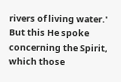rivers of living water.' But this He spoke concerning the Spirit, which those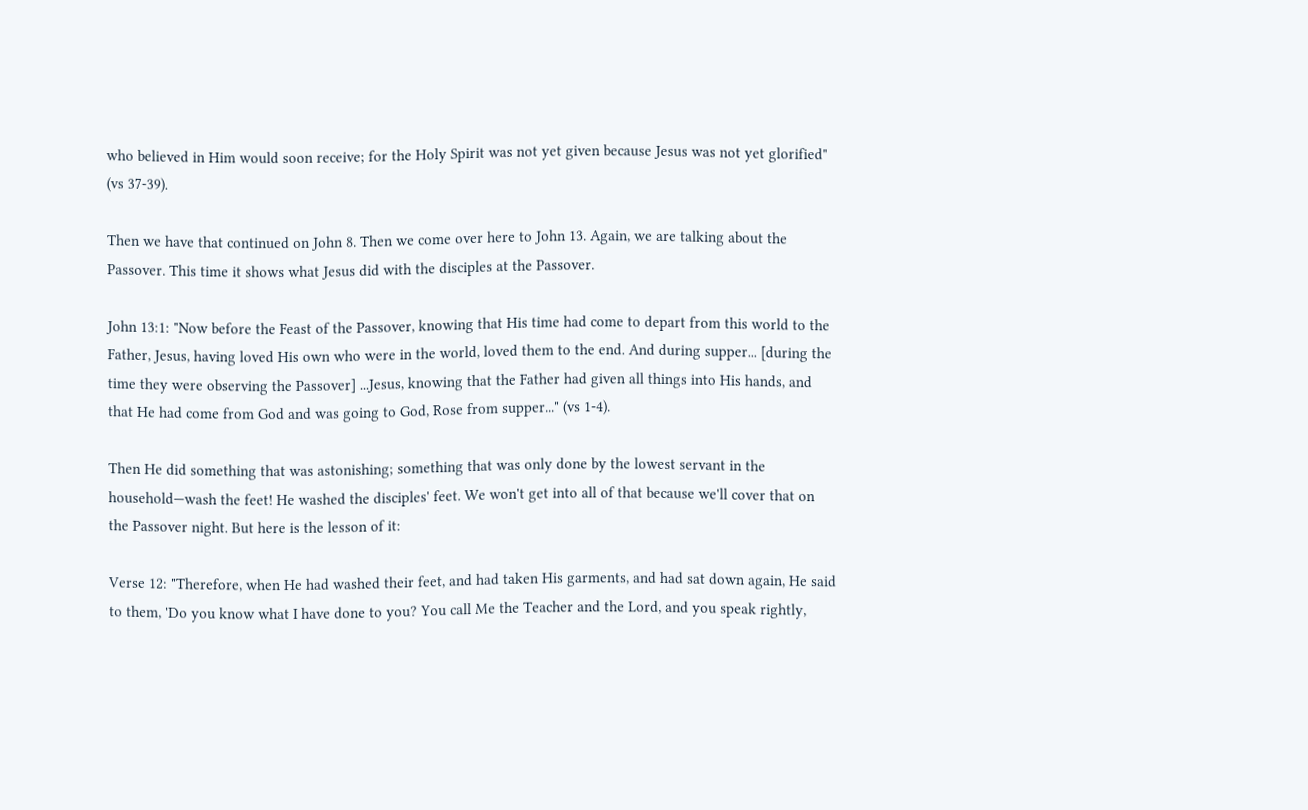who believed in Him would soon receive; for the Holy Spirit was not yet given because Jesus was not yet glorified" (vs 37-39).

Then we have that continued on John 8. Then we come over here to John 13. Again, we are talking about the Passover. This time it shows what Jesus did with the disciples at the Passover.

John 13:1: "Now before the Feast of the Passover, knowing that His time had come to depart from this world to the Father, Jesus, having loved His own who were in the world, loved them to the end. And during supper... [during the time they were observing the Passover] ...Jesus, knowing that the Father had given all things into His hands, and that He had come from God and was going to God, Rose from supper..." (vs 1-4).

Then He did something that was astonishing; something that was only done by the lowest servant in the household—wash the feet! He washed the disciples' feet. We won't get into all of that because we'll cover that on the Passover night. But here is the lesson of it:

Verse 12: "Therefore, when He had washed their feet, and had taken His garments, and had sat down again, He said to them, 'Do you know what I have done to you? You call Me the Teacher and the Lord, and you speak rightly,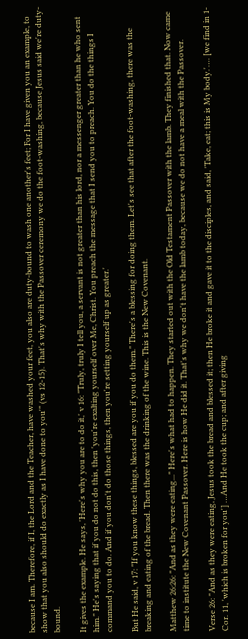because I am. Therefore, if I, the Lord and the Teacher, have washed your feet, you also are duty-bound to wash one another's feet; For I have given you an example, to show that you also should do exactly as I have done to you'" (vs 12-15). That's why with the Passover ceremony we do the foot-washing, because Jesus said we're duty-bound.

It gives the example. He says, 'Here's why you are to do it,' v 16: "Truly, truly I tell you, a servant is not greater than his lord, nor a messenger greater than he who sent him." He's saying that if you do not do this, then 'you're exalting yourself over Me, Christ. You preach the message that I send you to preach. You do the things I command you to do. And if you don't do those things, then you're setting yourself up as greater.'

But He said, v 17: "If you know these things, blessed are you if you do them." There's a blessing for doing them. Let's see that after the foot-washing, there was the breaking and eating of the bread. Then there was the drinking of the wine. This is the New Covenant.

Matthew 26:26: "And as they were eating..." Here's what had to happen. They started out with the Old Testament Passover with the lamb. They finished that. Now came time to institute the New Covenant Passover. Here is how He did it. That's why we don't have the lamb today, because we do not have a meal with the Passover.

Verse 26: "And as they were eating, Jesus took the bread and blessed it; then He broke it and gave it to the disciples, and said, 'Take, eat; this is My body.'…. [we find in 1-Cor. 11, 'which is broken for you'] …And He took the cup; and after giving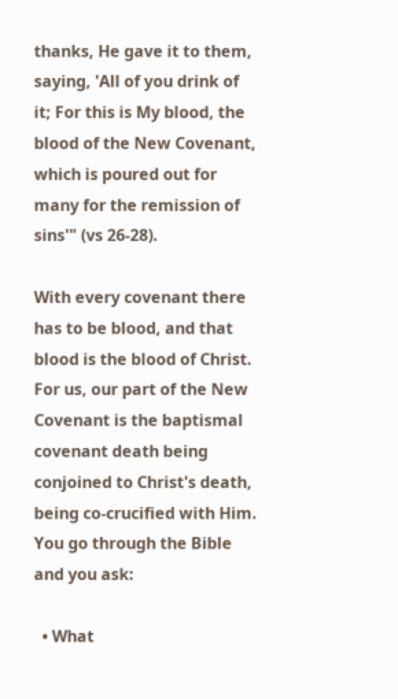thanks, He gave it to them, saying, 'All of you drink of it; For this is My blood, the blood of the New Covenant, which is poured out for many for the remission of sins'" (vs 26-28).

With every covenant there has to be blood, and that blood is the blood of Christ. For us, our part of the New Covenant is the baptismal covenant death being conjoined to Christ's death, being co-crucified with Him. You go through the Bible and you ask:

  • What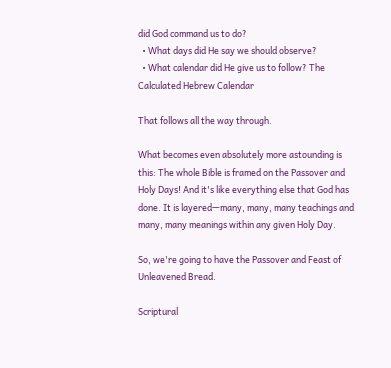did God command us to do?
  • What days did He say we should observe?
  • What calendar did He give us to follow? The Calculated Hebrew Calendar

That follows all the way through.

What becomes even absolutely more astounding is this: The whole Bible is framed on the Passover and Holy Days! And it's like everything else that God has done. It is layered—many, many, many teachings and many, many meanings within any given Holy Day.

So, we're going to have the Passover and Feast of Unleavened Bread.

Scriptural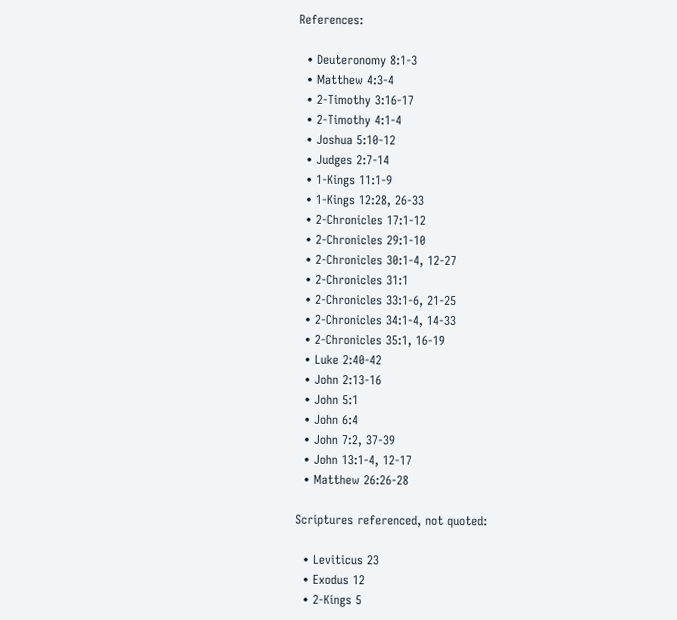References:

  • Deuteronomy 8:1-3
  • Matthew 4:3-4
  • 2-Timothy 3:16-17
  • 2-Timothy 4:1-4
  • Joshua 5:10-12
  • Judges 2:7-14
  • 1-Kings 11:1-9
  • 1-Kings 12:28, 26-33
  • 2-Chronicles 17:1-12
  • 2-Chronicles 29:1-10
  • 2-Chronicles 30:1-4, 12-27
  • 2-Chronicles 31:1
  • 2-Chronicles 33:1-6, 21-25
  • 2-Chronicles 34:1-4, 14-33
  • 2-Chronicles 35:1, 16-19
  • Luke 2:40-42
  • John 2:13-16
  • John 5:1
  • John 6:4
  • John 7:2, 37-39
  • John 13:1-4, 12-17
  • Matthew 26:26-28

Scriptures referenced, not quoted:

  • Leviticus 23
  • Exodus 12
  • 2-Kings 5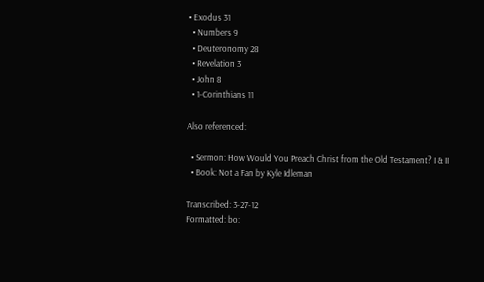• Exodus 31
  • Numbers 9
  • Deuteronomy 28
  • Revelation 3
  • John 8
  • 1-Corinthians 11

Also referenced:

  • Sermon: How Would You Preach Christ from the Old Testament? I & II
  • Book: Not a Fan by Kyle Idleman

Transcribed: 3-27-12
Formatted: bo: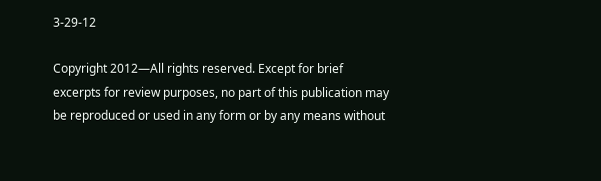3-29-12

Copyright 2012—All rights reserved. Except for brief excerpts for review purposes, no part of this publication may be reproduced or used in any form or by any means without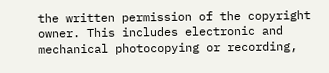the written permission of the copyright owner. This includes electronic and mechanical photocopying or recording,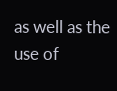as well as the use of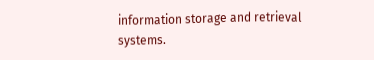information storage and retrieval systems.